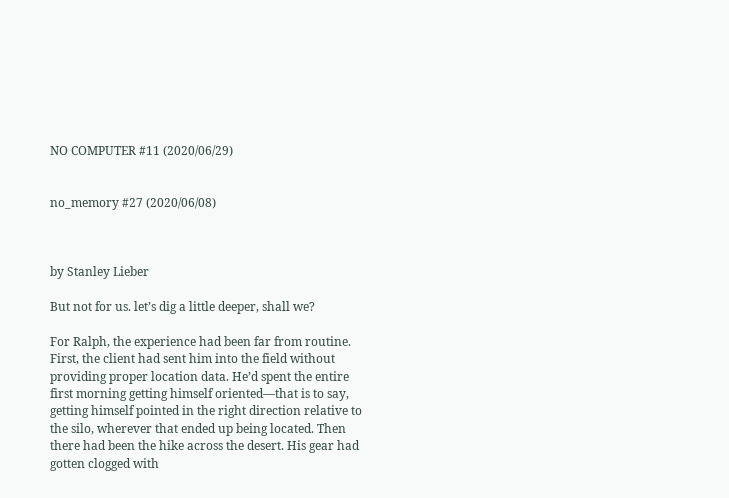NO COMPUTER #11 (2020/06/29)


no_memory #27 (2020/06/08)



by Stanley Lieber

But not for us. let’s dig a little deeper, shall we?

For Ralph, the experience had been far from routine. First, the client had sent him into the field without providing proper location data. He’d spent the entire first morning getting himself oriented—that is to say, getting himself pointed in the right direction relative to the silo, wherever that ended up being located. Then there had been the hike across the desert. His gear had gotten clogged with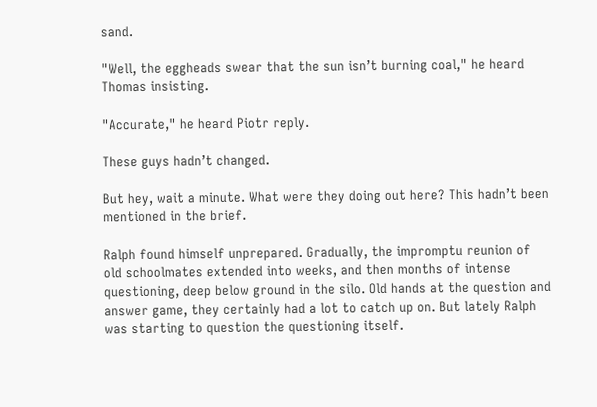sand.

"Well, the eggheads swear that the sun isn’t burning coal," he heard Thomas insisting.

"Accurate," he heard Piotr reply.

These guys hadn’t changed.

But hey, wait a minute. What were they doing out here? This hadn’t been mentioned in the brief.

Ralph found himself unprepared. Gradually, the impromptu reunion of old schoolmates extended into weeks, and then months of intense questioning, deep below ground in the silo. Old hands at the question and answer game, they certainly had a lot to catch up on. But lately Ralph was starting to question the questioning itself.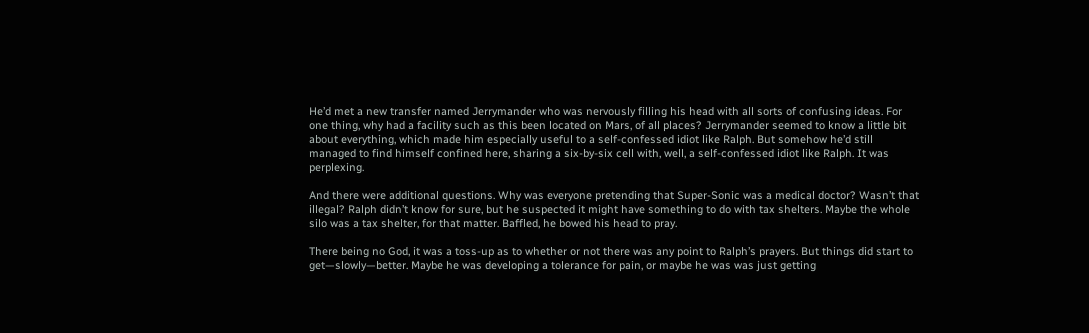He’d met a new transfer named Jerrymander who was nervously filling his head with all sorts of confusing ideas. For one thing, why had a facility such as this been located on Mars, of all places? Jerrymander seemed to know a little bit about everything, which made him especially useful to a self-confessed idiot like Ralph. But somehow he’d still managed to find himself confined here, sharing a six-by-six cell with, well, a self-confessed idiot like Ralph. It was perplexing.

And there were additional questions. Why was everyone pretending that Super-Sonic was a medical doctor? Wasn’t that illegal? Ralph didn’t know for sure, but he suspected it might have something to do with tax shelters. Maybe the whole silo was a tax shelter, for that matter. Baffled, he bowed his head to pray.

There being no God, it was a toss-up as to whether or not there was any point to Ralph’s prayers. But things did start to get—slowly—better. Maybe he was developing a tolerance for pain, or maybe he was was just getting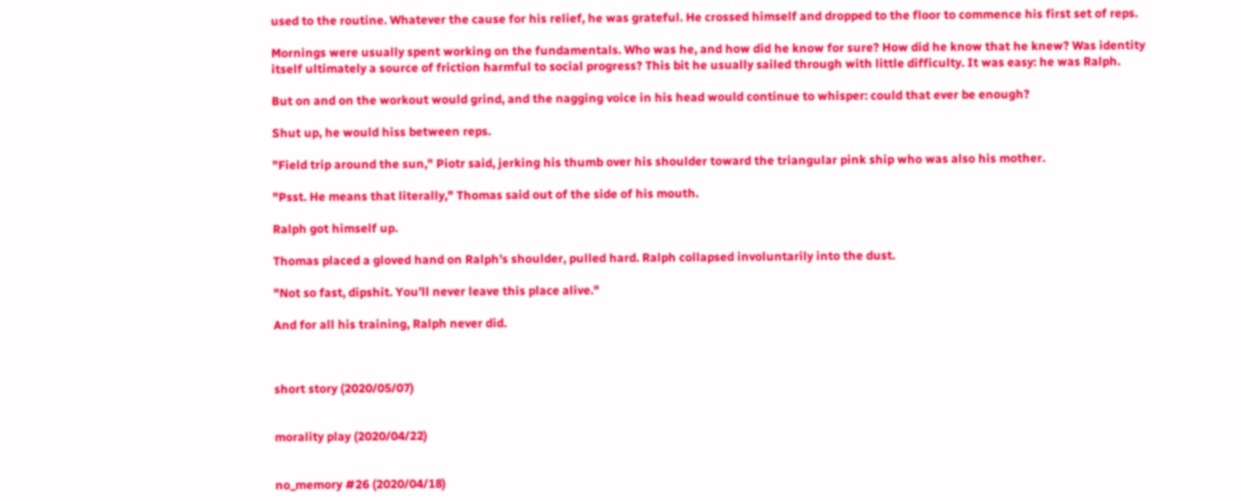used to the routine. Whatever the cause for his relief, he was grateful. He crossed himself and dropped to the floor to commence his first set of reps.

Mornings were usually spent working on the fundamentals. Who was he, and how did he know for sure? How did he know that he knew? Was identity itself ultimately a source of friction harmful to social progress? This bit he usually sailed through with little difficulty. It was easy: he was Ralph.

But on and on the workout would grind, and the nagging voice in his head would continue to whisper: could that ever be enough?

Shut up, he would hiss between reps.

"Field trip around the sun," Piotr said, jerking his thumb over his shoulder toward the triangular pink ship who was also his mother.

"Psst. He means that literally," Thomas said out of the side of his mouth.

Ralph got himself up.

Thomas placed a gloved hand on Ralph’s shoulder, pulled hard. Ralph collapsed involuntarily into the dust.

"Not so fast, dipshit. You’ll never leave this place alive."

And for all his training, Ralph never did.



short story (2020/05/07)


morality play (2020/04/22)


no_memory #26 (2020/04/18)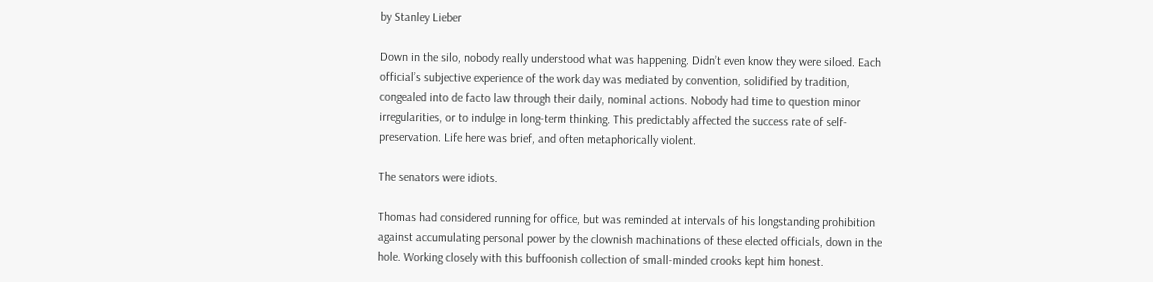by Stanley Lieber

Down in the silo, nobody really understood what was happening. Didn’t even know they were siloed. Each official’s subjective experience of the work day was mediated by convention, solidified by tradition, congealed into de facto law through their daily, nominal actions. Nobody had time to question minor irregularities, or to indulge in long-term thinking. This predictably affected the success rate of self-preservation. Life here was brief, and often metaphorically violent.

The senators were idiots.

Thomas had considered running for office, but was reminded at intervals of his longstanding prohibition against accumulating personal power by the clownish machinations of these elected officials, down in the hole. Working closely with this buffoonish collection of small-minded crooks kept him honest.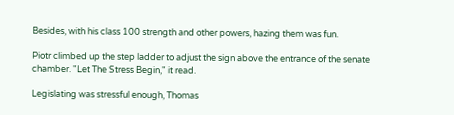Besides, with his class 100 strength and other powers, hazing them was fun.

Piotr climbed up the step ladder to adjust the sign above the entrance of the senate chamber. "Let The Stress Begin," it read.

Legislating was stressful enough, Thomas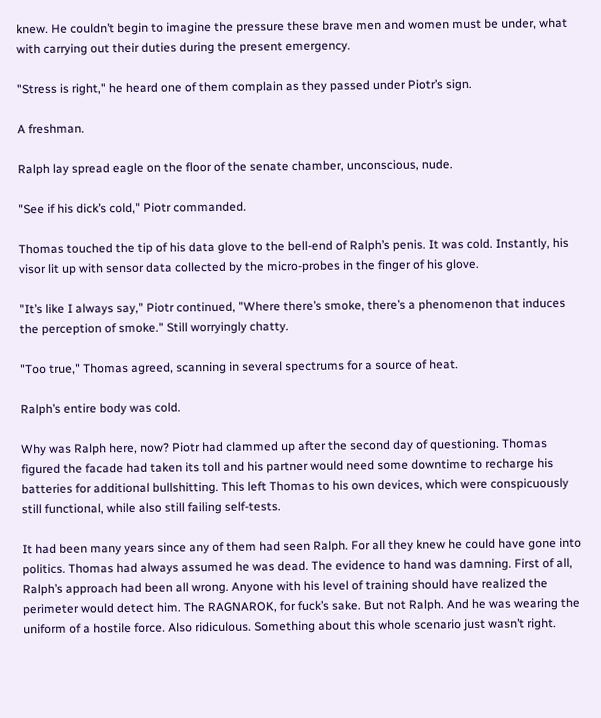knew. He couldn’t begin to imagine the pressure these brave men and women must be under, what with carrying out their duties during the present emergency.

"Stress is right," he heard one of them complain as they passed under Piotr’s sign.

A freshman.

Ralph lay spread eagle on the floor of the senate chamber, unconscious, nude.

"See if his dick’s cold," Piotr commanded.

Thomas touched the tip of his data glove to the bell-end of Ralph’s penis. It was cold. Instantly, his visor lit up with sensor data collected by the micro-probes in the finger of his glove.

"It’s like I always say," Piotr continued, "Where there’s smoke, there’s a phenomenon that induces the perception of smoke." Still worryingly chatty.

"Too true," Thomas agreed, scanning in several spectrums for a source of heat.

Ralph’s entire body was cold.

Why was Ralph here, now? Piotr had clammed up after the second day of questioning. Thomas figured the facade had taken its toll and his partner would need some downtime to recharge his batteries for additional bullshitting. This left Thomas to his own devices, which were conspicuously still functional, while also still failing self-tests.

It had been many years since any of them had seen Ralph. For all they knew he could have gone into politics. Thomas had always assumed he was dead. The evidence to hand was damning. First of all, Ralph’s approach had been all wrong. Anyone with his level of training should have realized the perimeter would detect him. The RAGNAROK, for fuck’s sake. But not Ralph. And he was wearing the uniform of a hostile force. Also ridiculous. Something about this whole scenario just wasn’t right.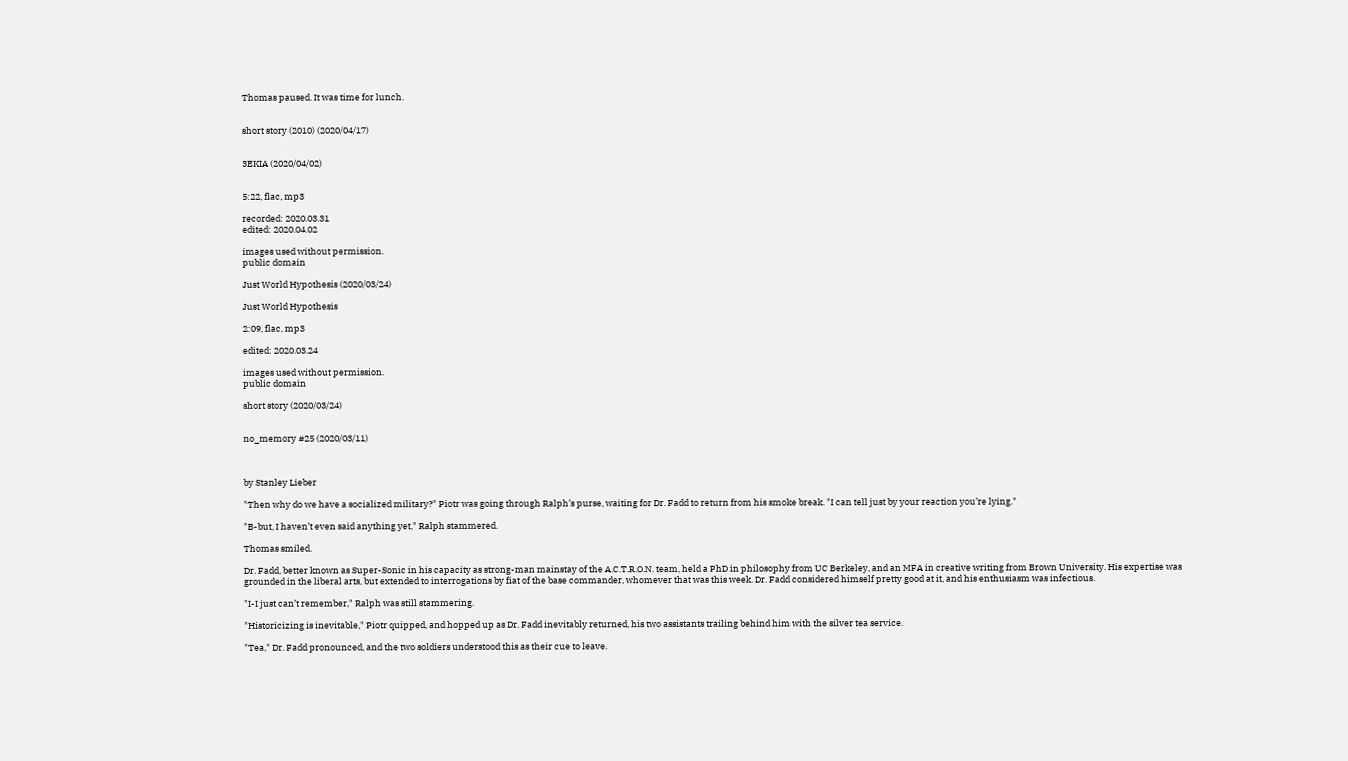Thomas paused. It was time for lunch.


short story (2010) (2020/04/17)


3EKIA (2020/04/02)


5:22, flac, mp3

recorded: 2020.03.31
edited: 2020.04.02

images used without permission.
public domain

Just World Hypothesis (2020/03/24)

Just World Hypothesis

2:09, flac, mp3

edited: 2020.03.24

images used without permission.
public domain

short story (2020/03/24)


no_memory #25 (2020/03/11)



by Stanley Lieber

"Then why do we have a socialized military?" Piotr was going through Ralph’s purse, waiting for Dr. Fadd to return from his smoke break. "I can tell just by your reaction you’re lying."

"B-but, I haven’t even said anything yet," Ralph stammered.

Thomas smiled.

Dr. Fadd, better known as Super-Sonic in his capacity as strong-man mainstay of the A.C.T.R.O.N. team, held a PhD in philosophy from UC Berkeley, and an MFA in creative writing from Brown University. His expertise was grounded in the liberal arts, but extended to interrogations by fiat of the base commander, whomever that was this week. Dr. Fadd considered himself pretty good at it, and his enthusiasm was infectious.

"I-I just can’t remember," Ralph was still stammering.

"Historicizing is inevitable," Piotr quipped, and hopped up as Dr. Fadd inevitably returned, his two assistants trailing behind him with the silver tea service.

"Tea," Dr. Fadd pronounced, and the two soldiers understood this as their cue to leave.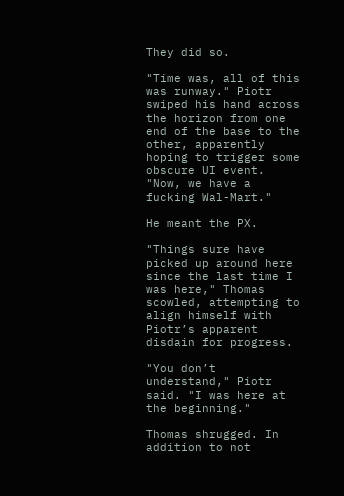They did so.

"Time was, all of this was runway." Piotr swiped his hand across the horizon from one end of the base to the other, apparently hoping to trigger some obscure UI event. "Now, we have a fucking Wal-Mart."

He meant the PX.

"Things sure have picked up around here since the last time I was here," Thomas scowled, attempting to align himself with Piotr’s apparent disdain for progress.

"You don’t understand," Piotr said. "I was here at the beginning."

Thomas shrugged. In addition to not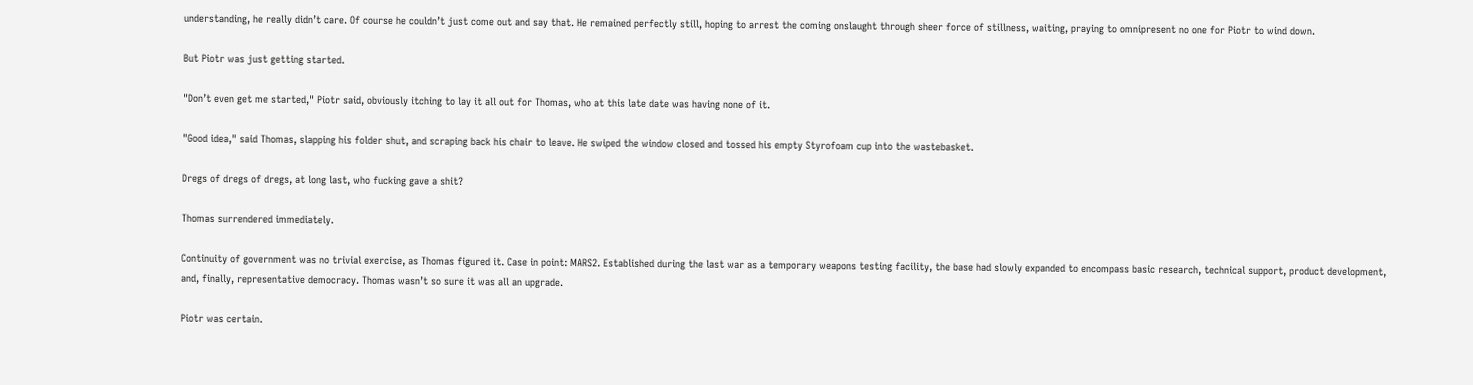understanding, he really didn’t care. Of course he couldn’t just come out and say that. He remained perfectly still, hoping to arrest the coming onslaught through sheer force of stillness, waiting, praying to omnipresent no one for Piotr to wind down.

But Piotr was just getting started.

"Don’t even get me started," Piotr said, obviously itching to lay it all out for Thomas, who at this late date was having none of it.

"Good idea," said Thomas, slapping his folder shut, and scraping back his chair to leave. He swiped the window closed and tossed his empty Styrofoam cup into the wastebasket.

Dregs of dregs of dregs, at long last, who fucking gave a shit?

Thomas surrendered immediately.

Continuity of government was no trivial exercise, as Thomas figured it. Case in point: MARS2. Established during the last war as a temporary weapons testing facility, the base had slowly expanded to encompass basic research, technical support, product development, and, finally, representative democracy. Thomas wasn’t so sure it was all an upgrade.

Piotr was certain.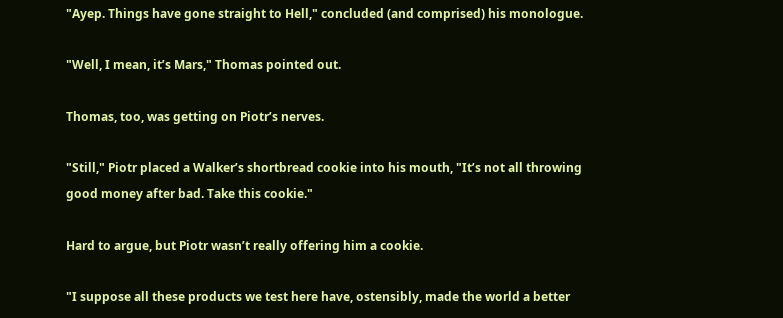"Ayep. Things have gone straight to Hell," concluded (and comprised) his monologue.

"Well, I mean, it’s Mars," Thomas pointed out.

Thomas, too, was getting on Piotr’s nerves.

"Still," Piotr placed a Walker’s shortbread cookie into his mouth, "It’s not all throwing good money after bad. Take this cookie."

Hard to argue, but Piotr wasn’t really offering him a cookie.

"I suppose all these products we test here have, ostensibly, made the world a better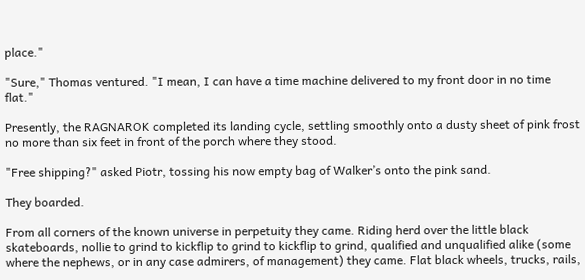place."

"Sure," Thomas ventured. "I mean, I can have a time machine delivered to my front door in no time flat."

Presently, the RAGNAROK completed its landing cycle, settling smoothly onto a dusty sheet of pink frost no more than six feet in front of the porch where they stood.

"Free shipping?" asked Piotr, tossing his now empty bag of Walker’s onto the pink sand.

They boarded.

From all corners of the known universe in perpetuity they came. Riding herd over the little black skateboards, nollie to grind to kickflip to grind to kickflip to grind, qualified and unqualified alike (some where the nephews, or in any case admirers, of management) they came. Flat black wheels, trucks, rails,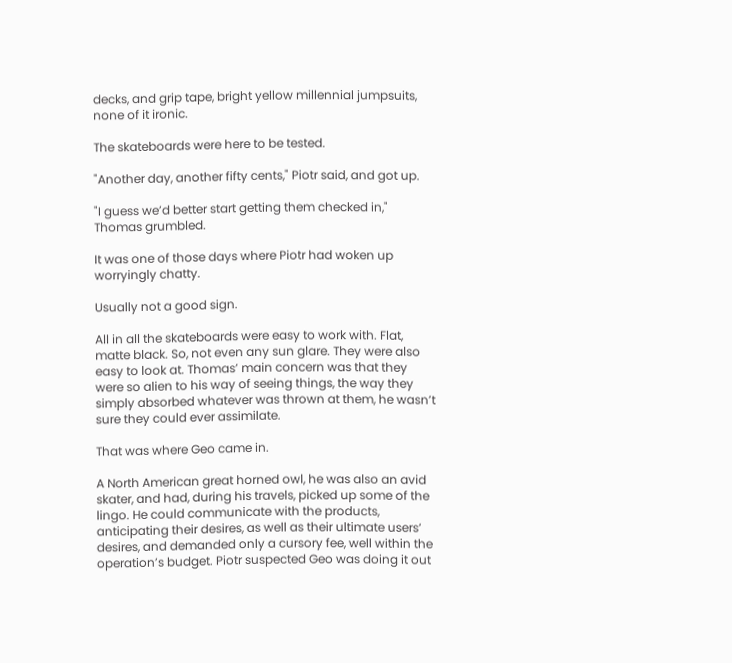decks, and grip tape, bright yellow millennial jumpsuits, none of it ironic.

The skateboards were here to be tested.

"Another day, another fifty cents," Piotr said, and got up.

"I guess we’d better start getting them checked in," Thomas grumbled.

It was one of those days where Piotr had woken up worryingly chatty.

Usually not a good sign.

All in all the skateboards were easy to work with. Flat, matte black. So, not even any sun glare. They were also easy to look at. Thomas’ main concern was that they were so alien to his way of seeing things, the way they simply absorbed whatever was thrown at them, he wasn’t sure they could ever assimilate.

That was where Geo came in.

A North American great horned owl, he was also an avid skater, and had, during his travels, picked up some of the lingo. He could communicate with the products, anticipating their desires, as well as their ultimate users’ desires, and demanded only a cursory fee, well within the operation’s budget. Piotr suspected Geo was doing it out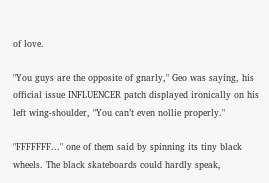of love.

"You guys are the opposite of gnarly," Geo was saying, his official issue INFLUENCER patch displayed ironically on his left wing-shoulder, "You can’t even nollie properly."

"FFFFFFF..." one of them said by spinning its tiny black wheels. The black skateboards could hardly speak,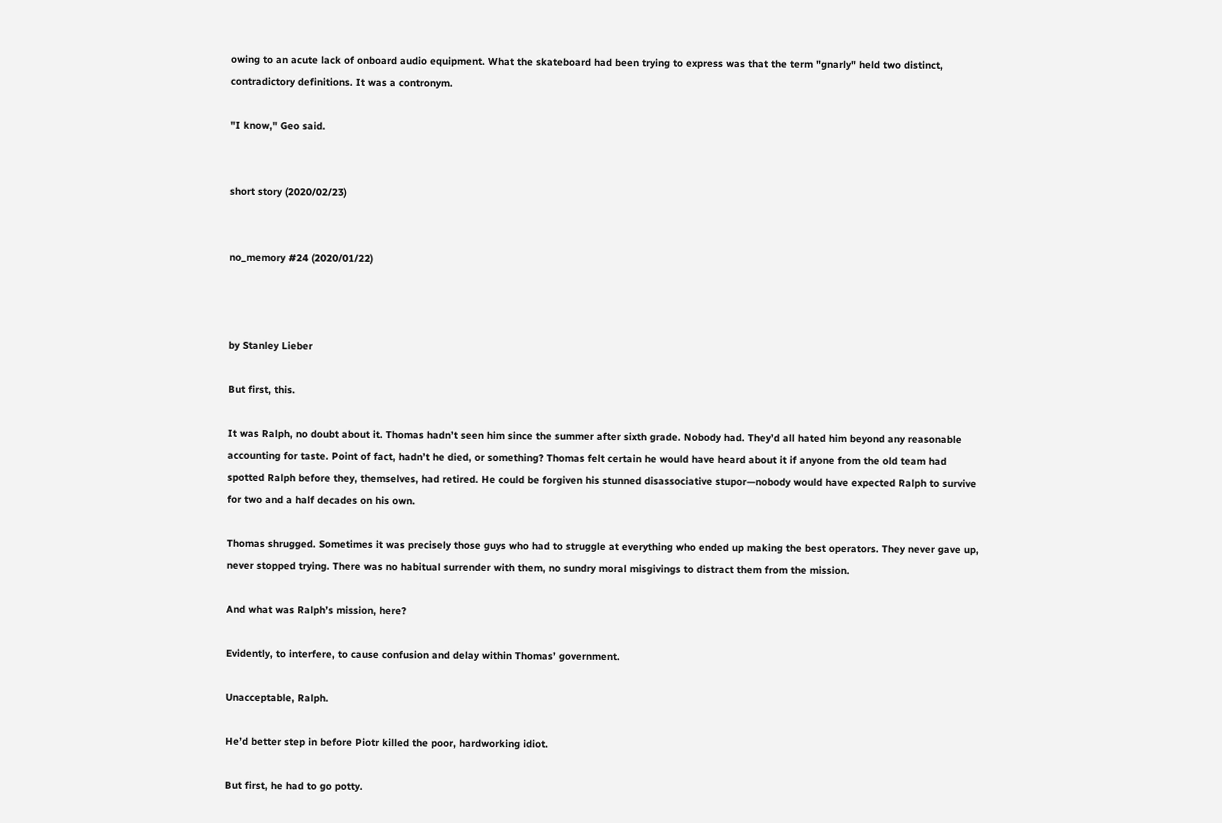owing to an acute lack of onboard audio equipment. What the skateboard had been trying to express was that the term "gnarly" held two distinct, contradictory definitions. It was a contronym.

"I know," Geo said.


short story (2020/02/23)


no_memory #24 (2020/01/22)



by Stanley Lieber

But first, this.

It was Ralph, no doubt about it. Thomas hadn’t seen him since the summer after sixth grade. Nobody had. They’d all hated him beyond any reasonable accounting for taste. Point of fact, hadn’t he died, or something? Thomas felt certain he would have heard about it if anyone from the old team had spotted Ralph before they, themselves, had retired. He could be forgiven his stunned disassociative stupor—nobody would have expected Ralph to survive for two and a half decades on his own.

Thomas shrugged. Sometimes it was precisely those guys who had to struggle at everything who ended up making the best operators. They never gave up, never stopped trying. There was no habitual surrender with them, no sundry moral misgivings to distract them from the mission.

And what was Ralph’s mission, here?

Evidently, to interfere, to cause confusion and delay within Thomas’ government.

Unacceptable, Ralph.

He’d better step in before Piotr killed the poor, hardworking idiot.

But first, he had to go potty.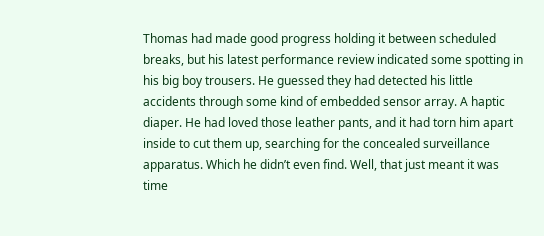Thomas had made good progress holding it between scheduled breaks, but his latest performance review indicated some spotting in his big boy trousers. He guessed they had detected his little accidents through some kind of embedded sensor array. A haptic diaper. He had loved those leather pants, and it had torn him apart inside to cut them up, searching for the concealed surveillance apparatus. Which he didn’t even find. Well, that just meant it was time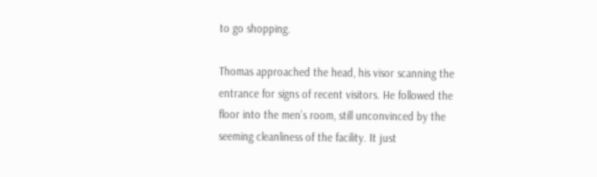to go shopping.

Thomas approached the head, his visor scanning the entrance for signs of recent visitors. He followed the floor into the men’s room, still unconvinced by the seeming cleanliness of the facility. It just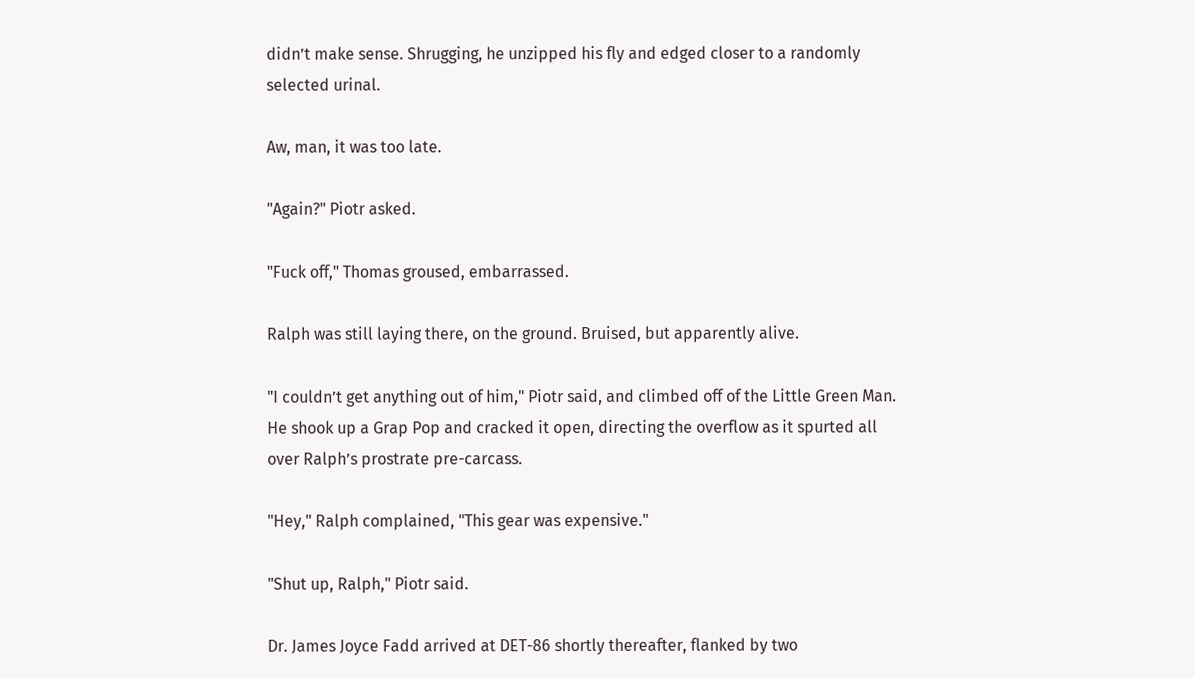didn’t make sense. Shrugging, he unzipped his fly and edged closer to a randomly selected urinal.

Aw, man, it was too late.

"Again?" Piotr asked.

"Fuck off," Thomas groused, embarrassed.

Ralph was still laying there, on the ground. Bruised, but apparently alive.

"I couldn’t get anything out of him," Piotr said, and climbed off of the Little Green Man. He shook up a Grap Pop and cracked it open, directing the overflow as it spurted all over Ralph’s prostrate pre-carcass.

"Hey," Ralph complained, "This gear was expensive."

"Shut up, Ralph," Piotr said.

Dr. James Joyce Fadd arrived at DET-86 shortly thereafter, flanked by two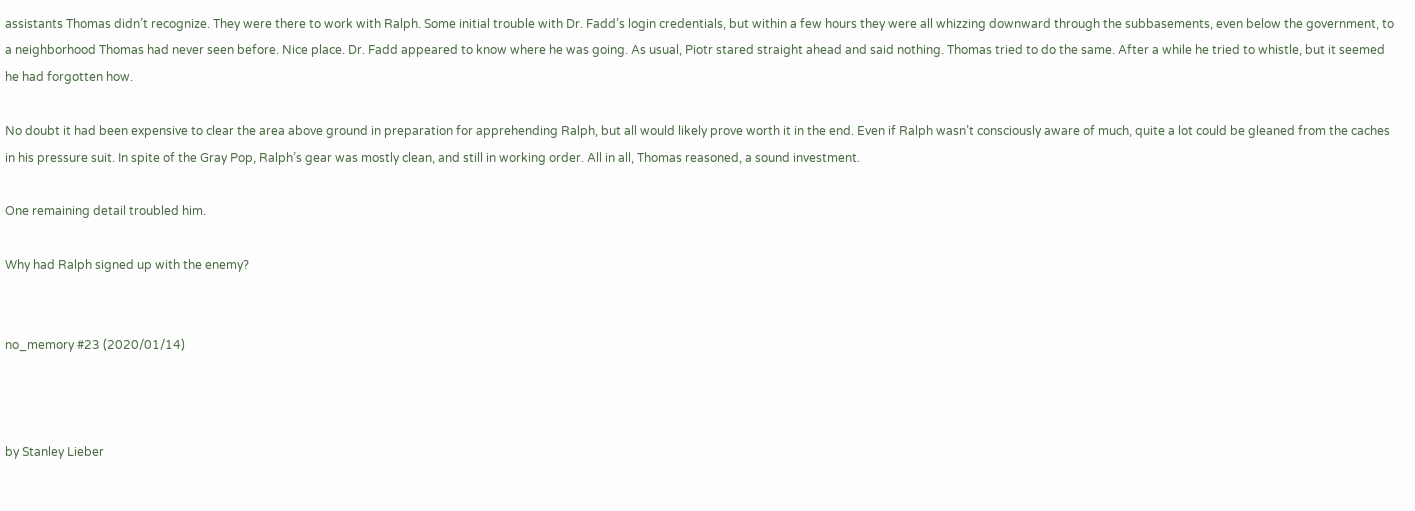assistants Thomas didn’t recognize. They were there to work with Ralph. Some initial trouble with Dr. Fadd’s login credentials, but within a few hours they were all whizzing downward through the subbasements, even below the government, to a neighborhood Thomas had never seen before. Nice place. Dr. Fadd appeared to know where he was going. As usual, Piotr stared straight ahead and said nothing. Thomas tried to do the same. After a while he tried to whistle, but it seemed he had forgotten how.

No doubt it had been expensive to clear the area above ground in preparation for apprehending Ralph, but all would likely prove worth it in the end. Even if Ralph wasn’t consciously aware of much, quite a lot could be gleaned from the caches in his pressure suit. In spite of the Gray Pop, Ralph’s gear was mostly clean, and still in working order. All in all, Thomas reasoned, a sound investment.

One remaining detail troubled him.

Why had Ralph signed up with the enemy?


no_memory #23 (2020/01/14)



by Stanley Lieber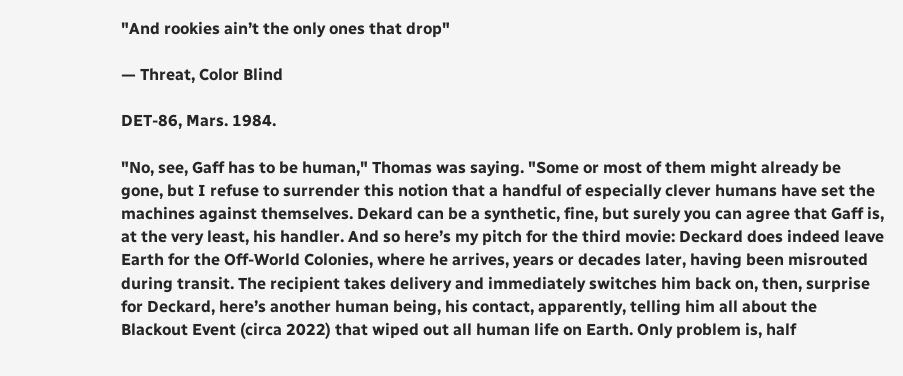"And rookies ain’t the only ones that drop"

— Threat, Color Blind

DET-86, Mars. 1984.

"No, see, Gaff has to be human," Thomas was saying. "Some or most of them might already be gone, but I refuse to surrender this notion that a handful of especially clever humans have set the machines against themselves. Dekard can be a synthetic, fine, but surely you can agree that Gaff is, at the very least, his handler. And so here’s my pitch for the third movie: Deckard does indeed leave Earth for the Off-World Colonies, where he arrives, years or decades later, having been misrouted during transit. The recipient takes delivery and immediately switches him back on, then, surprise for Deckard, here’s another human being, his contact, apparently, telling him all about the Blackout Event (circa 2022) that wiped out all human life on Earth. Only problem is, half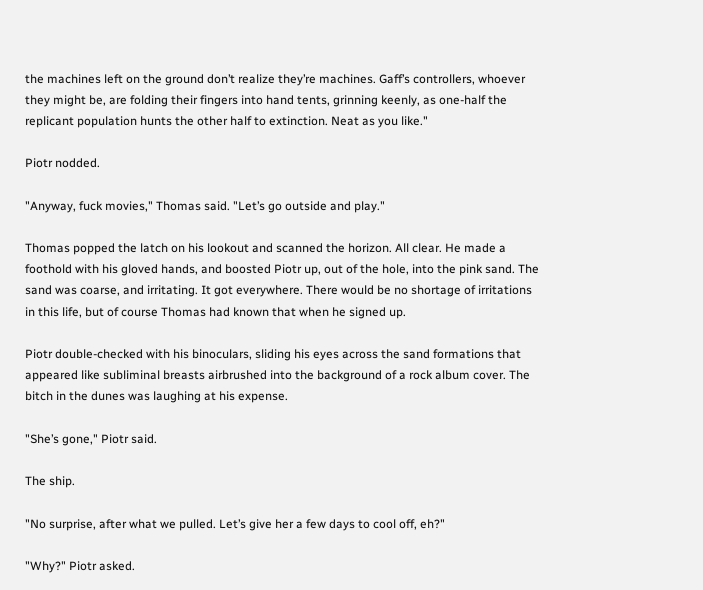the machines left on the ground don’t realize they’re machines. Gaff’s controllers, whoever they might be, are folding their fingers into hand tents, grinning keenly, as one-half the replicant population hunts the other half to extinction. Neat as you like."

Piotr nodded.

"Anyway, fuck movies," Thomas said. "Let’s go outside and play."

Thomas popped the latch on his lookout and scanned the horizon. All clear. He made a foothold with his gloved hands, and boosted Piotr up, out of the hole, into the pink sand. The sand was coarse, and irritating. It got everywhere. There would be no shortage of irritations in this life, but of course Thomas had known that when he signed up.

Piotr double-checked with his binoculars, sliding his eyes across the sand formations that appeared like subliminal breasts airbrushed into the background of a rock album cover. The bitch in the dunes was laughing at his expense.

"She’s gone," Piotr said.

The ship.

"No surprise, after what we pulled. Let’s give her a few days to cool off, eh?"

"Why?" Piotr asked.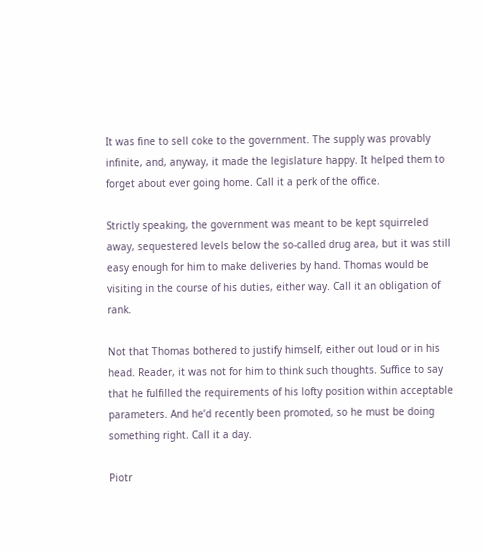It was fine to sell coke to the government. The supply was provably infinite, and, anyway, it made the legislature happy. It helped them to forget about ever going home. Call it a perk of the office.

Strictly speaking, the government was meant to be kept squirreled away, sequestered levels below the so-called drug area, but it was still easy enough for him to make deliveries by hand. Thomas would be visiting in the course of his duties, either way. Call it an obligation of rank.

Not that Thomas bothered to justify himself, either out loud or in his head. Reader, it was not for him to think such thoughts. Suffice to say that he fulfilled the requirements of his lofty position within acceptable parameters. And he’d recently been promoted, so he must be doing something right. Call it a day.

Piotr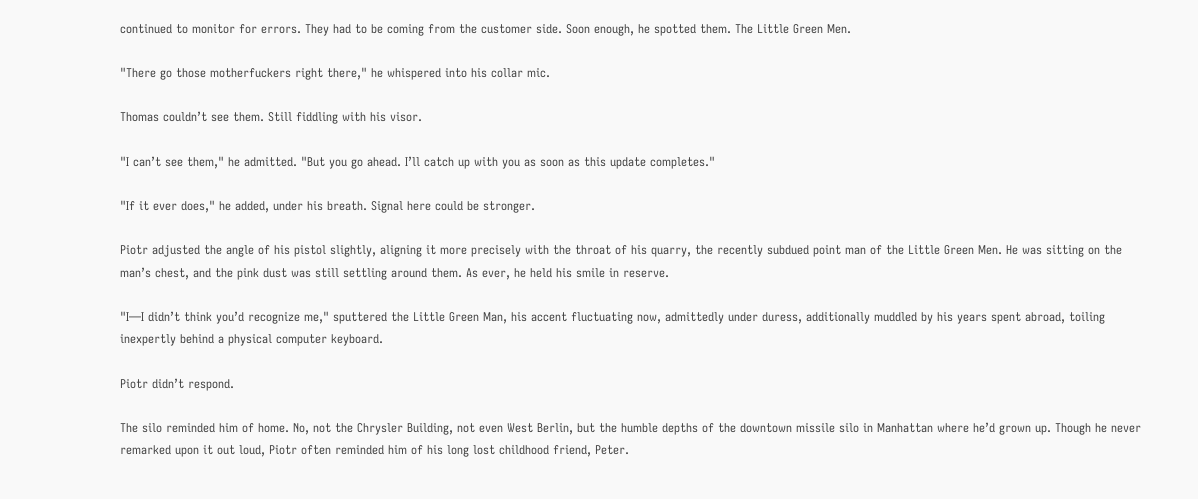continued to monitor for errors. They had to be coming from the customer side. Soon enough, he spotted them. The Little Green Men.

"There go those motherfuckers right there," he whispered into his collar mic.

Thomas couldn’t see them. Still fiddling with his visor.

"I can’t see them," he admitted. "But you go ahead. I’ll catch up with you as soon as this update completes."

"If it ever does," he added, under his breath. Signal here could be stronger.

Piotr adjusted the angle of his pistol slightly, aligning it more precisely with the throat of his quarry, the recently subdued point man of the Little Green Men. He was sitting on the man’s chest, and the pink dust was still settling around them. As ever, he held his smile in reserve.

"I—I didn’t think you’d recognize me," sputtered the Little Green Man, his accent fluctuating now, admittedly under duress, additionally muddled by his years spent abroad, toiling inexpertly behind a physical computer keyboard.

Piotr didn’t respond.

The silo reminded him of home. No, not the Chrysler Building, not even West Berlin, but the humble depths of the downtown missile silo in Manhattan where he’d grown up. Though he never remarked upon it out loud, Piotr often reminded him of his long lost childhood friend, Peter.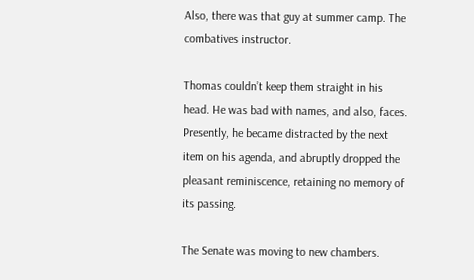Also, there was that guy at summer camp. The combatives instructor.

Thomas couldn’t keep them straight in his head. He was bad with names, and also, faces. Presently, he became distracted by the next item on his agenda, and abruptly dropped the pleasant reminiscence, retaining no memory of its passing.

The Senate was moving to new chambers.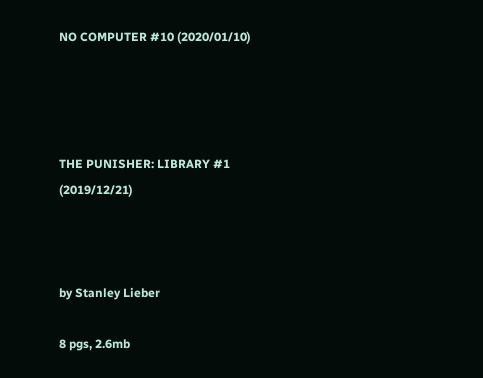NO COMPUTER #10 (2020/01/10)




THE PUNISHER: LIBRARY #1 (2019/12/21)



by Stanley Lieber

8 pgs, 2.6mb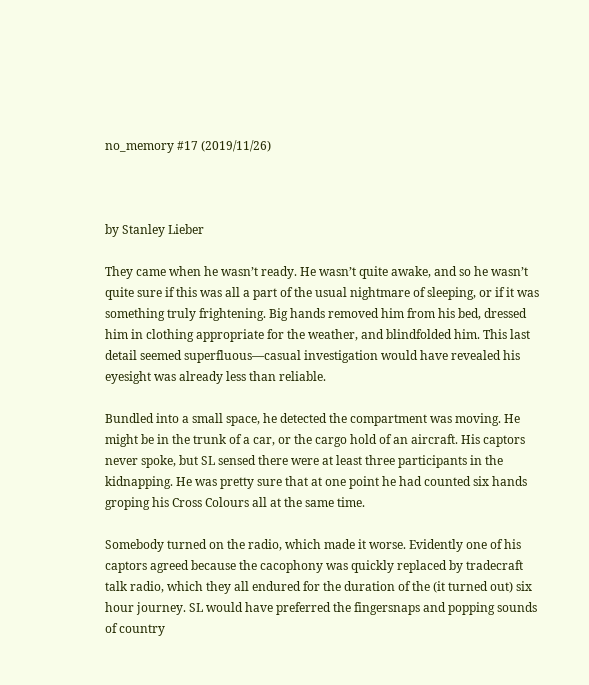no_memory #17 (2019/11/26)



by Stanley Lieber

They came when he wasn’t ready. He wasn’t quite awake, and so he wasn’t quite sure if this was all a part of the usual nightmare of sleeping, or if it was something truly frightening. Big hands removed him from his bed, dressed him in clothing appropriate for the weather, and blindfolded him. This last detail seemed superfluous—casual investigation would have revealed his eyesight was already less than reliable.

Bundled into a small space, he detected the compartment was moving. He might be in the trunk of a car, or the cargo hold of an aircraft. His captors never spoke, but SL sensed there were at least three participants in the kidnapping. He was pretty sure that at one point he had counted six hands groping his Cross Colours all at the same time.

Somebody turned on the radio, which made it worse. Evidently one of his captors agreed because the cacophony was quickly replaced by tradecraft talk radio, which they all endured for the duration of the (it turned out) six hour journey. SL would have preferred the fingersnaps and popping sounds of country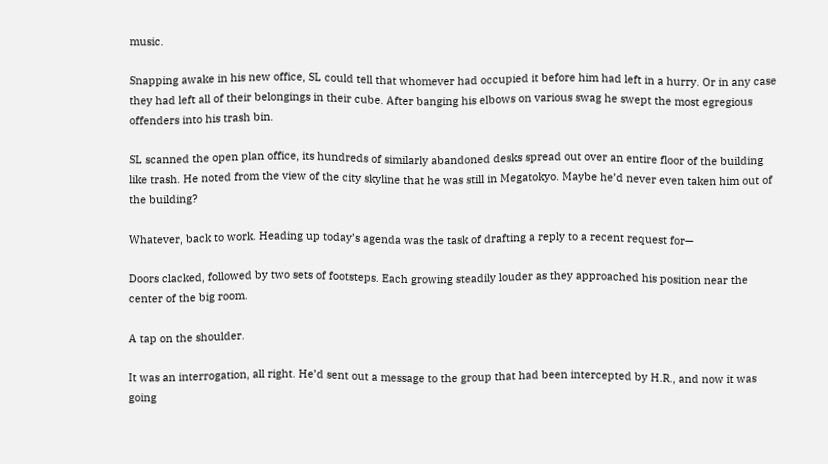music.

Snapping awake in his new office, SL could tell that whomever had occupied it before him had left in a hurry. Or in any case they had left all of their belongings in their cube. After banging his elbows on various swag he swept the most egregious offenders into his trash bin.

SL scanned the open plan office, its hundreds of similarly abandoned desks spread out over an entire floor of the building like trash. He noted from the view of the city skyline that he was still in Megatokyo. Maybe he’d never even taken him out of the building?

Whatever, back to work. Heading up today’s agenda was the task of drafting a reply to a recent request for—

Doors clacked, followed by two sets of footsteps. Each growing steadily louder as they approached his position near the center of the big room.

A tap on the shoulder.

It was an interrogation, all right. He’d sent out a message to the group that had been intercepted by H.R., and now it was going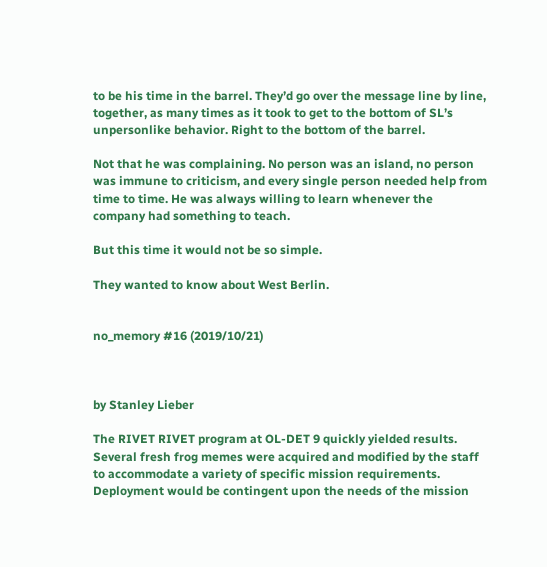to be his time in the barrel. They’d go over the message line by line, together, as many times as it took to get to the bottom of SL’s unpersonlike behavior. Right to the bottom of the barrel.

Not that he was complaining. No person was an island, no person was immune to criticism, and every single person needed help from time to time. He was always willing to learn whenever the company had something to teach.

But this time it would not be so simple.

They wanted to know about West Berlin.


no_memory #16 (2019/10/21)



by Stanley Lieber

The RIVET RIVET program at OL-DET 9 quickly yielded results. Several fresh frog memes were acquired and modified by the staff to accommodate a variety of specific mission requirements. Deployment would be contingent upon the needs of the mission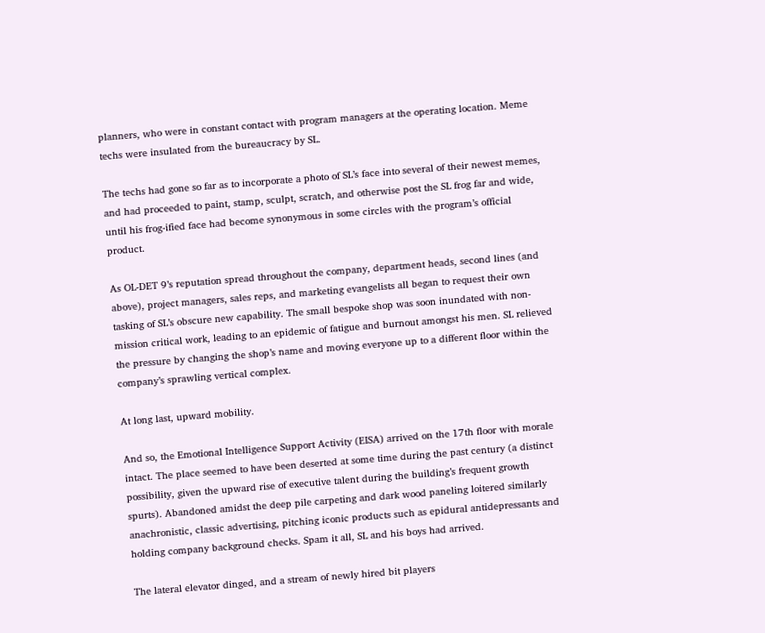planners, who were in constant contact with program managers at the operating location. Meme techs were insulated from the bureaucracy by SL.

The techs had gone so far as to incorporate a photo of SL’s face into several of their newest memes, and had proceeded to paint, stamp, sculpt, scratch, and otherwise post the SL frog far and wide, until his frog-ified face had become synonymous in some circles with the program’s official product.

As OL-DET 9’s reputation spread throughout the company, department heads, second lines (and above), project managers, sales reps, and marketing evangelists all began to request their own tasking of SL’s obscure new capability. The small bespoke shop was soon inundated with non-mission critical work, leading to an epidemic of fatigue and burnout amongst his men. SL relieved the pressure by changing the shop’s name and moving everyone up to a different floor within the company’s sprawling vertical complex.

At long last, upward mobility.

And so, the Emotional Intelligence Support Activity (EISA) arrived on the 17th floor with morale intact. The place seemed to have been deserted at some time during the past century (a distinct possibility, given the upward rise of executive talent during the building’s frequent growth spurts). Abandoned amidst the deep pile carpeting and dark wood paneling loitered similarly anachronistic, classic advertising, pitching iconic products such as epidural antidepressants and holding company background checks. Spam it all, SL and his boys had arrived.

The lateral elevator dinged, and a stream of newly hired bit players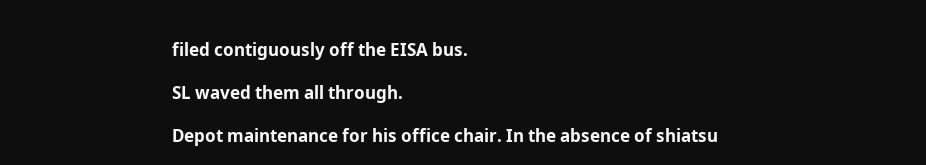filed contiguously off the EISA bus.

SL waved them all through.

Depot maintenance for his office chair. In the absence of shiatsu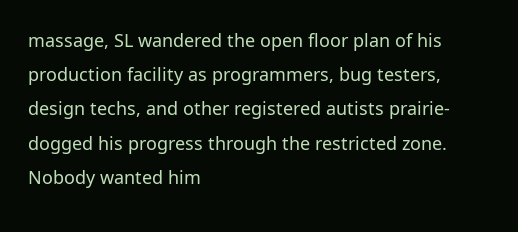massage, SL wandered the open floor plan of his production facility as programmers, bug testers, design techs, and other registered autists prairie-dogged his progress through the restricted zone. Nobody wanted him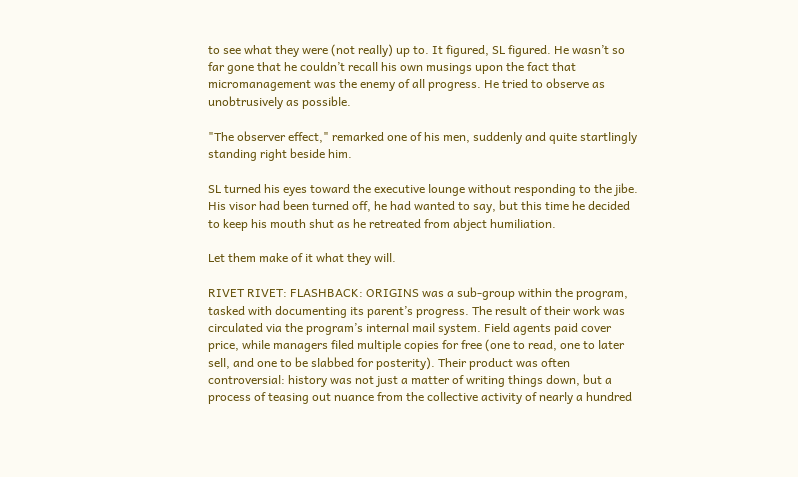to see what they were (not really) up to. It figured, SL figured. He wasn’t so far gone that he couldn’t recall his own musings upon the fact that micromanagement was the enemy of all progress. He tried to observe as unobtrusively as possible.

"The observer effect," remarked one of his men, suddenly and quite startlingly standing right beside him.

SL turned his eyes toward the executive lounge without responding to the jibe. His visor had been turned off, he had wanted to say, but this time he decided to keep his mouth shut as he retreated from abject humiliation.

Let them make of it what they will.

RIVET RIVET: FLASHBACK: ORIGINS was a sub-group within the program, tasked with documenting its parent’s progress. The result of their work was circulated via the program’s internal mail system. Field agents paid cover price, while managers filed multiple copies for free (one to read, one to later sell, and one to be slabbed for posterity). Their product was often controversial: history was not just a matter of writing things down, but a process of teasing out nuance from the collective activity of nearly a hundred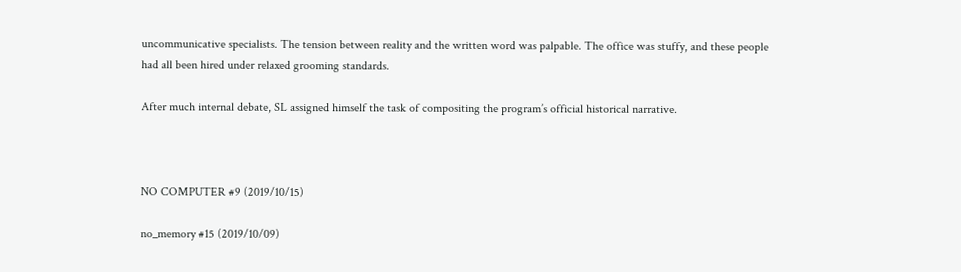uncommunicative specialists. The tension between reality and the written word was palpable. The office was stuffy, and these people had all been hired under relaxed grooming standards.

After much internal debate, SL assigned himself the task of compositing the program’s official historical narrative.



NO COMPUTER #9 (2019/10/15)

no_memory #15 (2019/10/09)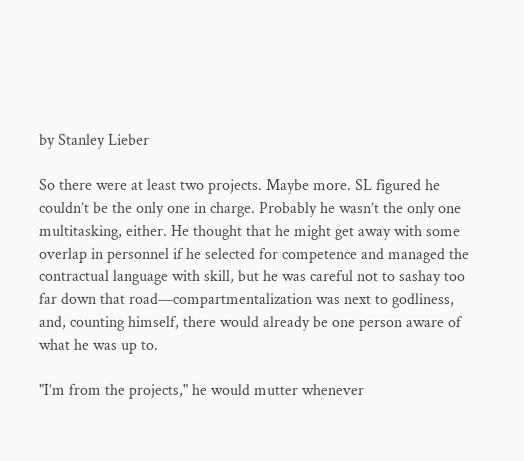by Stanley Lieber

So there were at least two projects. Maybe more. SL figured he couldn’t be the only one in charge. Probably he wasn’t the only one multitasking, either. He thought that he might get away with some overlap in personnel if he selected for competence and managed the contractual language with skill, but he was careful not to sashay too far down that road—compartmentalization was next to godliness, and, counting himself, there would already be one person aware of what he was up to.

"I’m from the projects," he would mutter whenever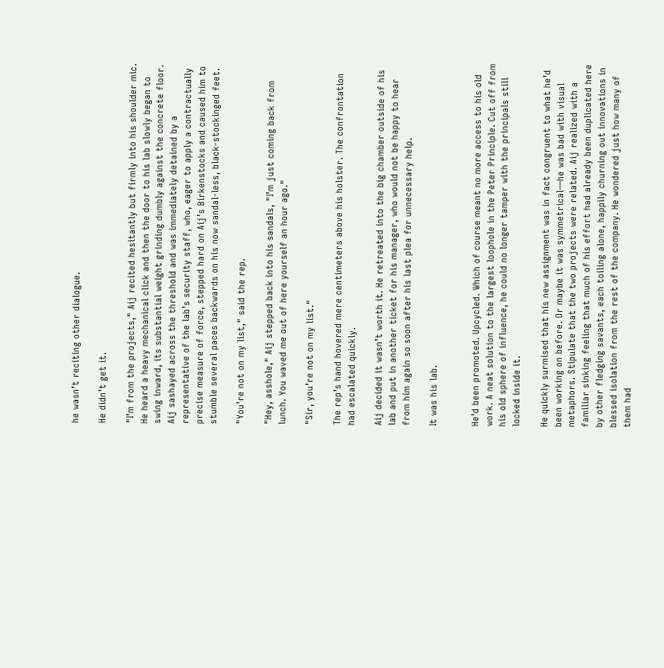he wasn’t reciting other dialogue.

He didn’t get it.

"I’m from the projects," Aij recited hesitantly but firmly into his shoulder mic. He heard a heavy mechanical click and then the door to his lab slowly began to swing inward, its substantial weight grinding dumbly against the concrete floor. Aij sashayed across the threshold and was immediately detained by a representative of the lab’s security staff, who, eager to apply a contractually precise measure of force, stepped hard on Aij’s Birkenstocks and caused him to stumble several paces backwards on his now sandal-less, black-stockinged feet.

"You’re not on my list," said the rep.

"Hey, asshole," Aij stepped back into his sandals, "I’m just coming back from lunch. You waved me out of here yourself an hour ago."

"Sir, you’re not on my list."

The rep’s hand hovered mere centimeters above his holster. The confrontation had escalated quickly.

Aij decided it wasn’t worth it. He retreated into the big chamber outside of his lab and put in another ticket for his manager, who would not be happy to hear from him again so soon after his last plea for unnecessary help.

It was his lab.


He’d been promoted. Upcycled. Which of course meant no more access to his old work. A neat solution to the largest loophole in the Peter Principle. Cut off from his old sphere of influence, he could no longer tamper with the principals still locked inside it.

He quickly surmised that his new assignment was in fact congruent to what he’d been working on before. Or maybe it was symmetrical—he was bad with visual metaphors. Stipulate that the two projects were related. Aij realized with a familiar sinking feeling that much of his effort had already been duplicated here by other fledging savants, each toiling alone, happily churning out innovations in blessed isolation from the rest of the company. He wondered just how many of them had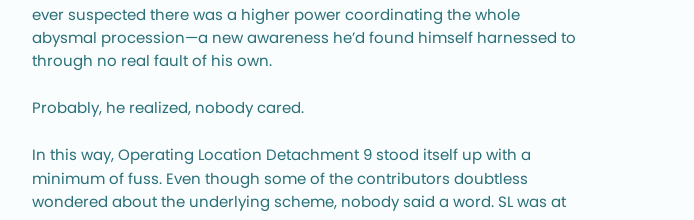ever suspected there was a higher power coordinating the whole abysmal procession—a new awareness he’d found himself harnessed to through no real fault of his own.

Probably, he realized, nobody cared.

In this way, Operating Location Detachment 9 stood itself up with a minimum of fuss. Even though some of the contributors doubtless wondered about the underlying scheme, nobody said a word. SL was at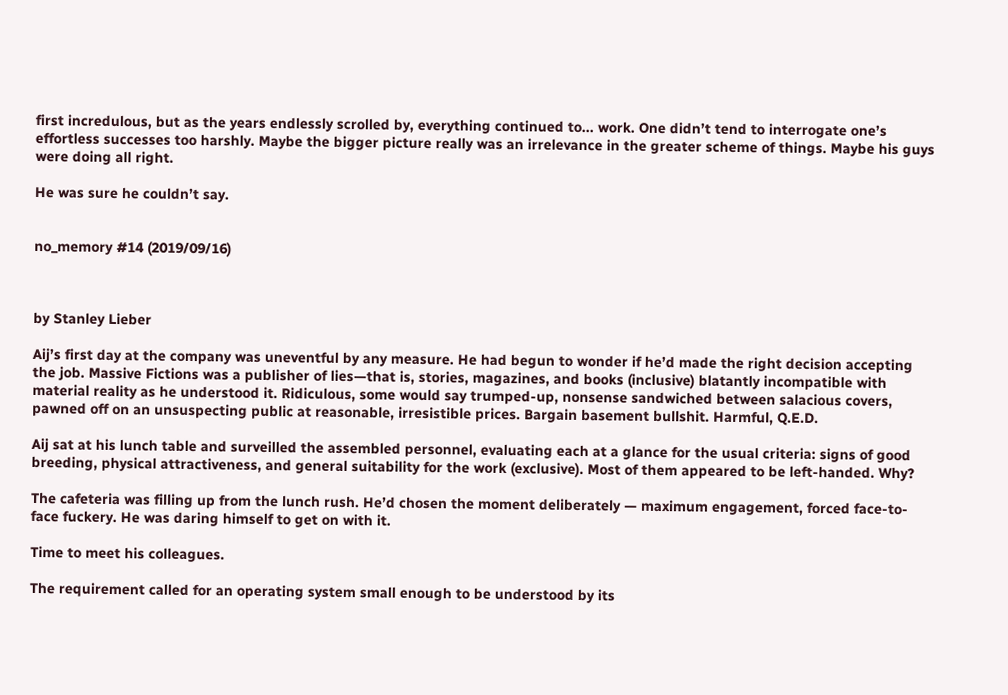first incredulous, but as the years endlessly scrolled by, everything continued to... work. One didn’t tend to interrogate one’s effortless successes too harshly. Maybe the bigger picture really was an irrelevance in the greater scheme of things. Maybe his guys were doing all right.

He was sure he couldn’t say.


no_memory #14 (2019/09/16)



by Stanley Lieber

Aij’s first day at the company was uneventful by any measure. He had begun to wonder if he’d made the right decision accepting the job. Massive Fictions was a publisher of lies—that is, stories, magazines, and books (inclusive) blatantly incompatible with material reality as he understood it. Ridiculous, some would say trumped-up, nonsense sandwiched between salacious covers, pawned off on an unsuspecting public at reasonable, irresistible prices. Bargain basement bullshit. Harmful, Q.E.D.

Aij sat at his lunch table and surveilled the assembled personnel, evaluating each at a glance for the usual criteria: signs of good breeding, physical attractiveness, and general suitability for the work (exclusive). Most of them appeared to be left-handed. Why?

The cafeteria was filling up from the lunch rush. He’d chosen the moment deliberately — maximum engagement, forced face-to-face fuckery. He was daring himself to get on with it.

Time to meet his colleagues.

The requirement called for an operating system small enough to be understood by its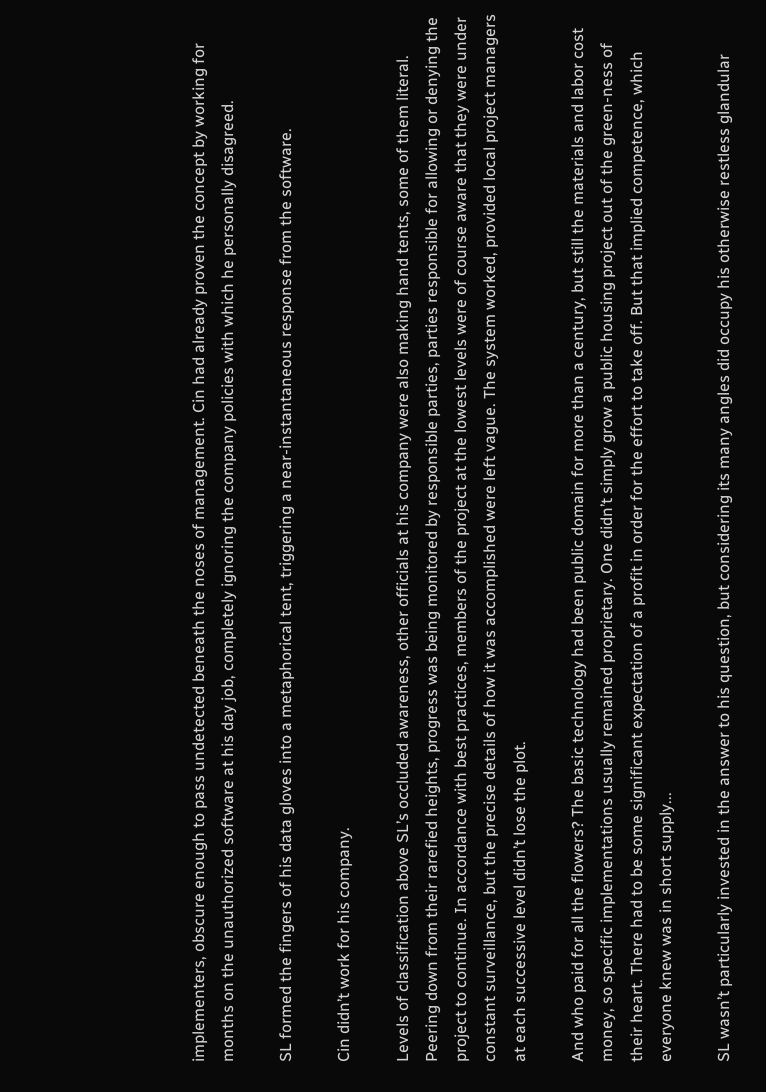implementers, obscure enough to pass undetected beneath the noses of management. Cin had already proven the concept by working for months on the unauthorized software at his day job, completely ignoring the company policies with which he personally disagreed.

SL formed the fingers of his data gloves into a metaphorical tent, triggering a near-instantaneous response from the software.

Cin didn’t work for his company.

Levels of classification above SL’s occluded awareness, other officials at his company were also making hand tents, some of them literal. Peering down from their rarefied heights, progress was being monitored by responsible parties, parties responsible for allowing or denying the project to continue. In accordance with best practices, members of the project at the lowest levels were of course aware that they were under constant surveillance, but the precise details of how it was accomplished were left vague. The system worked, provided local project managers at each successive level didn’t lose the plot.

And who paid for all the flowers? The basic technology had been public domain for more than a century, but still the materials and labor cost money, so specific implementations usually remained proprietary. One didn’t simply grow a public housing project out of the green-ness of their heart. There had to be some significant expectation of a profit in order for the effort to take off. But that implied competence, which everyone knew was in short supply...

SL wasn’t particularly invested in the answer to his question, but considering its many angles did occupy his otherwise restless glandular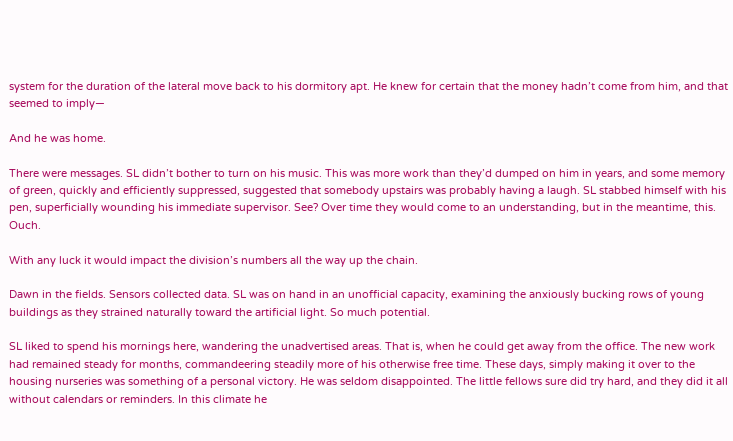system for the duration of the lateral move back to his dormitory apt. He knew for certain that the money hadn’t come from him, and that seemed to imply—

And he was home.

There were messages. SL didn’t bother to turn on his music. This was more work than they’d dumped on him in years, and some memory of green, quickly and efficiently suppressed, suggested that somebody upstairs was probably having a laugh. SL stabbed himself with his pen, superficially wounding his immediate supervisor. See? Over time they would come to an understanding, but in the meantime, this. Ouch.

With any luck it would impact the division’s numbers all the way up the chain.

Dawn in the fields. Sensors collected data. SL was on hand in an unofficial capacity, examining the anxiously bucking rows of young buildings as they strained naturally toward the artificial light. So much potential.

SL liked to spend his mornings here, wandering the unadvertised areas. That is, when he could get away from the office. The new work had remained steady for months, commandeering steadily more of his otherwise free time. These days, simply making it over to the housing nurseries was something of a personal victory. He was seldom disappointed. The little fellows sure did try hard, and they did it all without calendars or reminders. In this climate he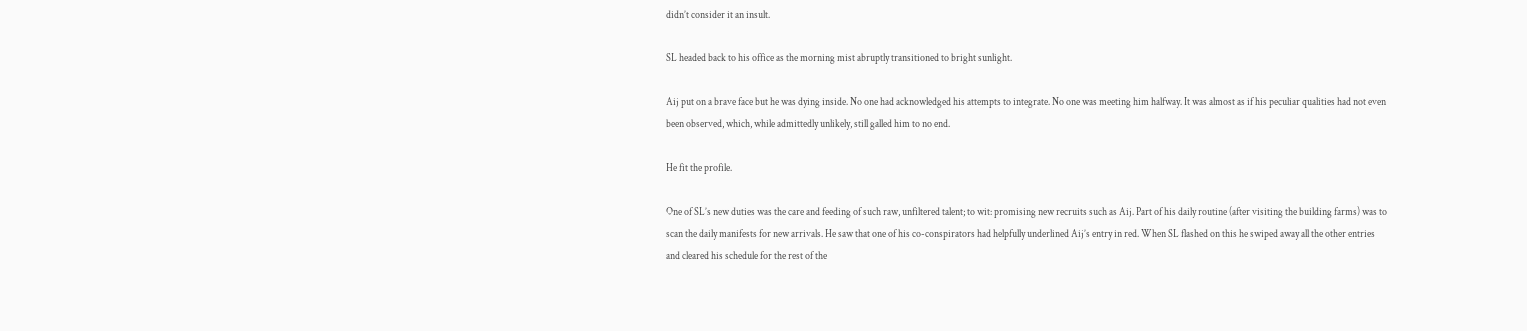didn’t consider it an insult.

SL headed back to his office as the morning mist abruptly transitioned to bright sunlight.

Aij put on a brave face but he was dying inside. No one had acknowledged his attempts to integrate. No one was meeting him halfway. It was almost as if his peculiar qualities had not even been observed, which, while admittedly unlikely, still galled him to no end.

He fit the profile.

One of SL’s new duties was the care and feeding of such raw, unfiltered talent; to wit: promising new recruits such as Aij. Part of his daily routine (after visiting the building farms) was to scan the daily manifests for new arrivals. He saw that one of his co-conspirators had helpfully underlined Aij’s entry in red. When SL flashed on this he swiped away all the other entries and cleared his schedule for the rest of the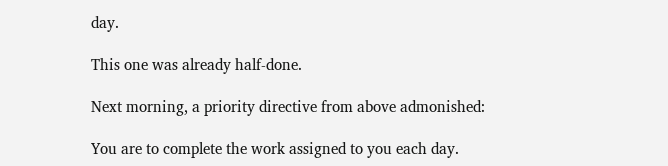day.

This one was already half-done.

Next morning, a priority directive from above admonished:

You are to complete the work assigned to you each day.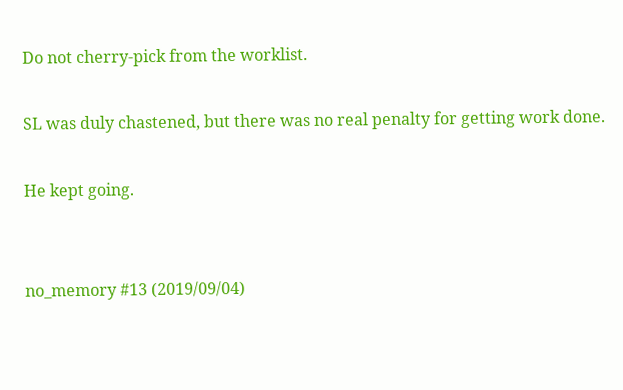Do not cherry-pick from the worklist.

SL was duly chastened, but there was no real penalty for getting work done.

He kept going.


no_memory #13 (2019/09/04)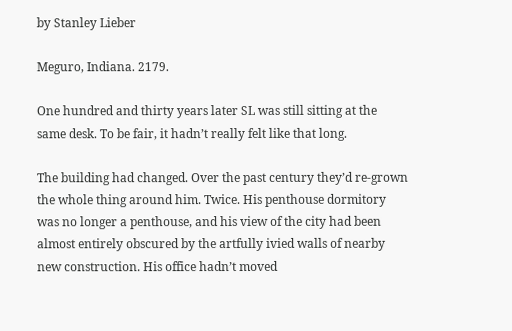by Stanley Lieber

Meguro, Indiana. 2179.

One hundred and thirty years later SL was still sitting at the same desk. To be fair, it hadn’t really felt like that long.

The building had changed. Over the past century they’d re-grown the whole thing around him. Twice. His penthouse dormitory was no longer a penthouse, and his view of the city had been almost entirely obscured by the artfully ivied walls of nearby new construction. His office hadn’t moved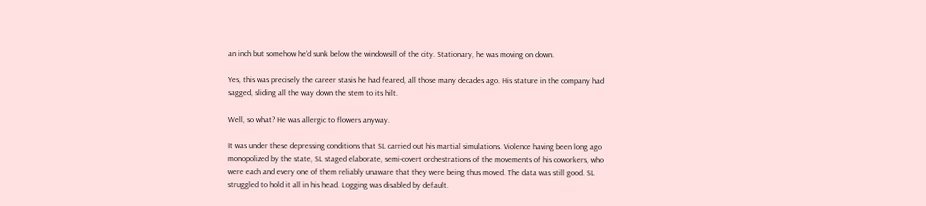an inch but somehow he’d sunk below the windowsill of the city. Stationary, he was moving on down.

Yes, this was precisely the career stasis he had feared, all those many decades ago. His stature in the company had sagged, sliding all the way down the stem to its hilt.

Well, so what? He was allergic to flowers anyway.

It was under these depressing conditions that SL carried out his martial simulations. Violence having been long ago monopolized by the state, SL staged elaborate, semi-covert orchestrations of the movements of his coworkers, who were each and every one of them reliably unaware that they were being thus moved. The data was still good. SL struggled to hold it all in his head. Logging was disabled by default.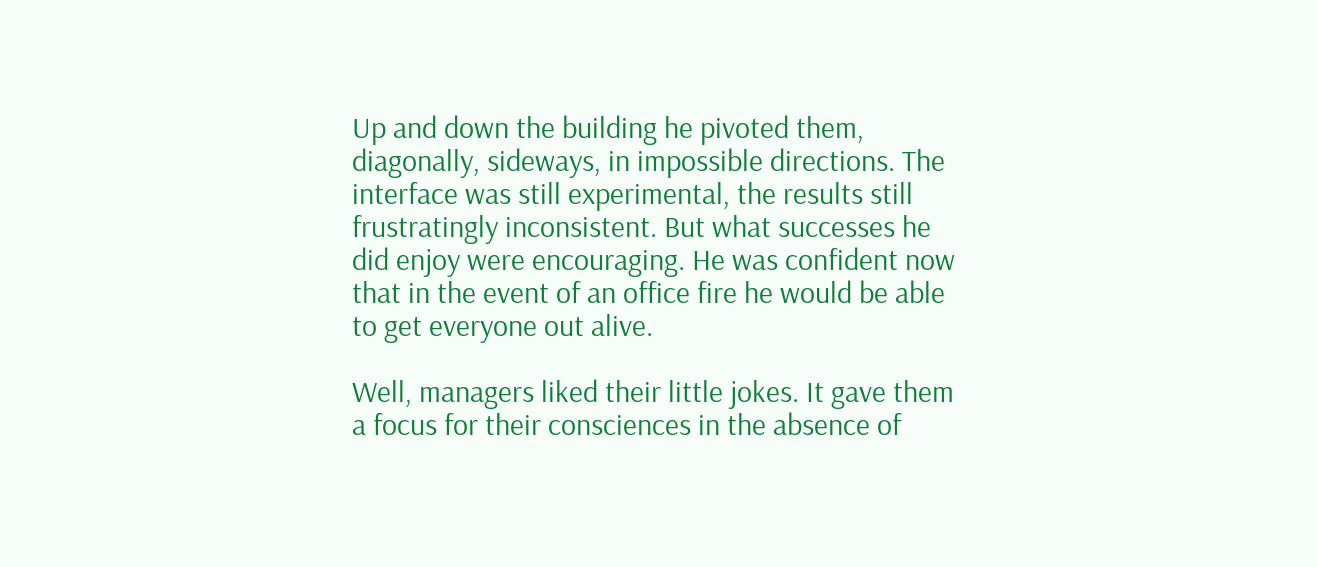Up and down the building he pivoted them, diagonally, sideways, in impossible directions. The interface was still experimental, the results still frustratingly inconsistent. But what successes he did enjoy were encouraging. He was confident now that in the event of an office fire he would be able to get everyone out alive.

Well, managers liked their little jokes. It gave them a focus for their consciences in the absence of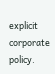explicit corporate policy.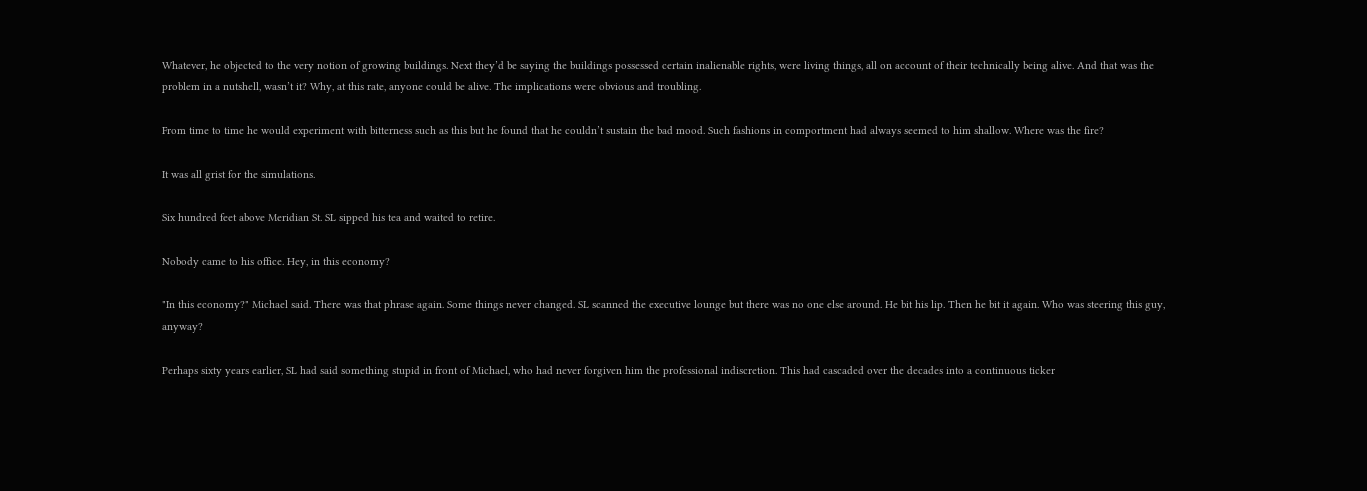Whatever, he objected to the very notion of growing buildings. Next they’d be saying the buildings possessed certain inalienable rights, were living things, all on account of their technically being alive. And that was the problem in a nutshell, wasn’t it? Why, at this rate, anyone could be alive. The implications were obvious and troubling.

From time to time he would experiment with bitterness such as this but he found that he couldn’t sustain the bad mood. Such fashions in comportment had always seemed to him shallow. Where was the fire?

It was all grist for the simulations.

Six hundred feet above Meridian St. SL sipped his tea and waited to retire.

Nobody came to his office. Hey, in this economy?

"In this economy?" Michael said. There was that phrase again. Some things never changed. SL scanned the executive lounge but there was no one else around. He bit his lip. Then he bit it again. Who was steering this guy, anyway?

Perhaps sixty years earlier, SL had said something stupid in front of Michael, who had never forgiven him the professional indiscretion. This had cascaded over the decades into a continuous ticker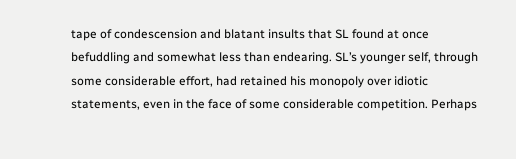tape of condescension and blatant insults that SL found at once befuddling and somewhat less than endearing. SL’s younger self, through some considerable effort, had retained his monopoly over idiotic statements, even in the face of some considerable competition. Perhaps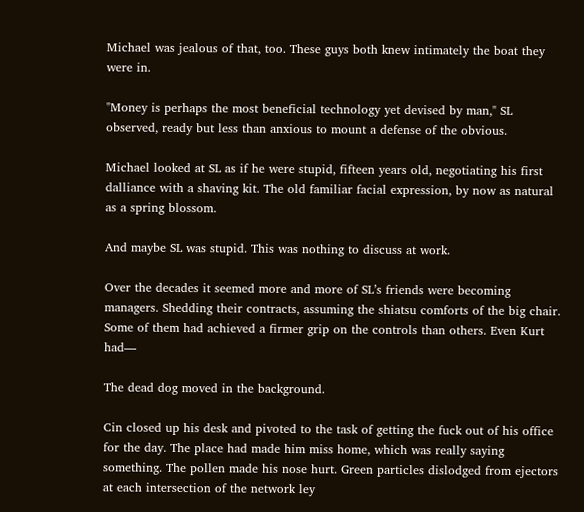Michael was jealous of that, too. These guys both knew intimately the boat they were in.

"Money is perhaps the most beneficial technology yet devised by man," SL observed, ready but less than anxious to mount a defense of the obvious.

Michael looked at SL as if he were stupid, fifteen years old, negotiating his first dalliance with a shaving kit. The old familiar facial expression, by now as natural as a spring blossom.

And maybe SL was stupid. This was nothing to discuss at work.

Over the decades it seemed more and more of SL’s friends were becoming managers. Shedding their contracts, assuming the shiatsu comforts of the big chair. Some of them had achieved a firmer grip on the controls than others. Even Kurt had—

The dead dog moved in the background.

Cin closed up his desk and pivoted to the task of getting the fuck out of his office for the day. The place had made him miss home, which was really saying something. The pollen made his nose hurt. Green particles dislodged from ejectors at each intersection of the network ley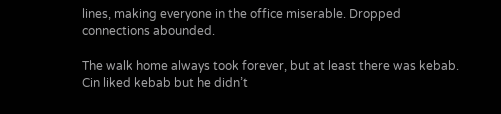lines, making everyone in the office miserable. Dropped connections abounded.

The walk home always took forever, but at least there was kebab. Cin liked kebab but he didn’t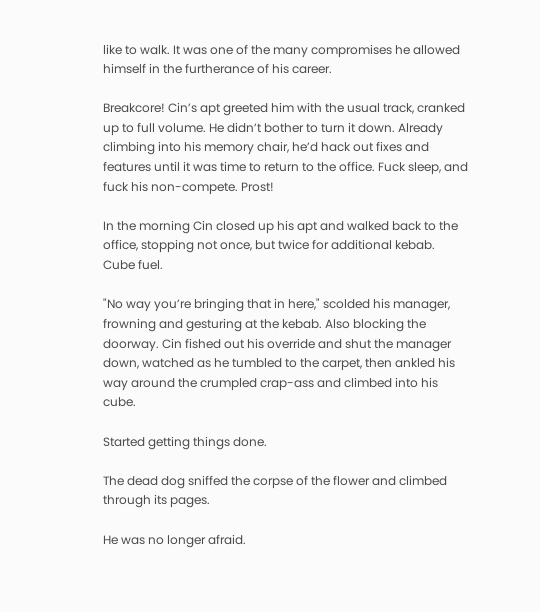like to walk. It was one of the many compromises he allowed himself in the furtherance of his career.

Breakcore! Cin’s apt greeted him with the usual track, cranked up to full volume. He didn’t bother to turn it down. Already climbing into his memory chair, he’d hack out fixes and features until it was time to return to the office. Fuck sleep, and fuck his non-compete. Prost!

In the morning Cin closed up his apt and walked back to the office, stopping not once, but twice for additional kebab. Cube fuel.

"No way you’re bringing that in here," scolded his manager, frowning and gesturing at the kebab. Also blocking the doorway. Cin fished out his override and shut the manager down, watched as he tumbled to the carpet, then ankled his way around the crumpled crap-ass and climbed into his cube.

Started getting things done.

The dead dog sniffed the corpse of the flower and climbed through its pages.

He was no longer afraid.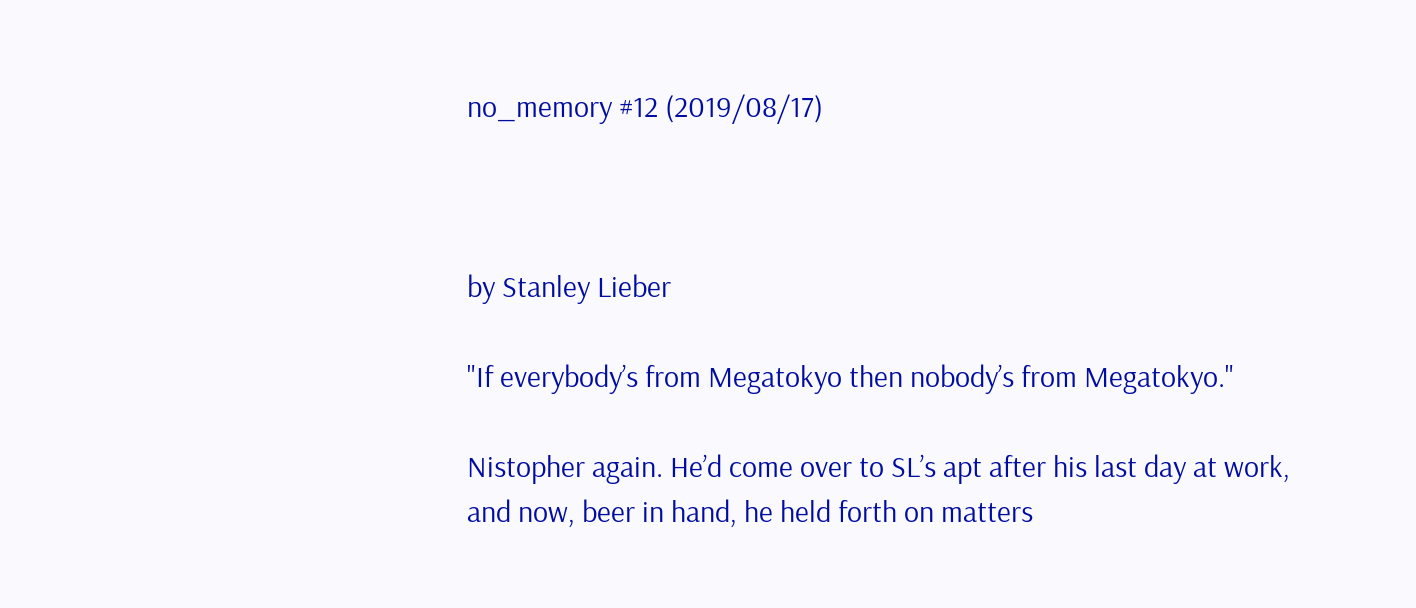no_memory #12 (2019/08/17)



by Stanley Lieber

"If everybody’s from Megatokyo then nobody’s from Megatokyo."

Nistopher again. He’d come over to SL’s apt after his last day at work, and now, beer in hand, he held forth on matters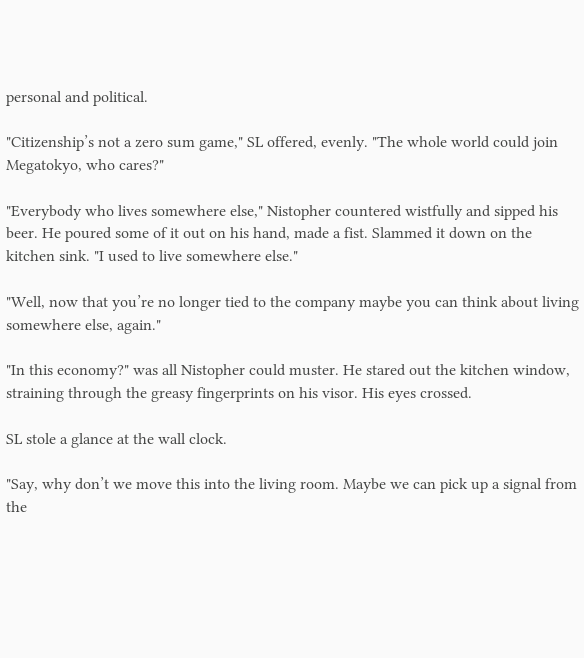personal and political.

"Citizenship’s not a zero sum game," SL offered, evenly. "The whole world could join Megatokyo, who cares?"

"Everybody who lives somewhere else," Nistopher countered wistfully and sipped his beer. He poured some of it out on his hand, made a fist. Slammed it down on the kitchen sink. "I used to live somewhere else."

"Well, now that you’re no longer tied to the company maybe you can think about living somewhere else, again."

"In this economy?" was all Nistopher could muster. He stared out the kitchen window, straining through the greasy fingerprints on his visor. His eyes crossed.

SL stole a glance at the wall clock.

"Say, why don’t we move this into the living room. Maybe we can pick up a signal from the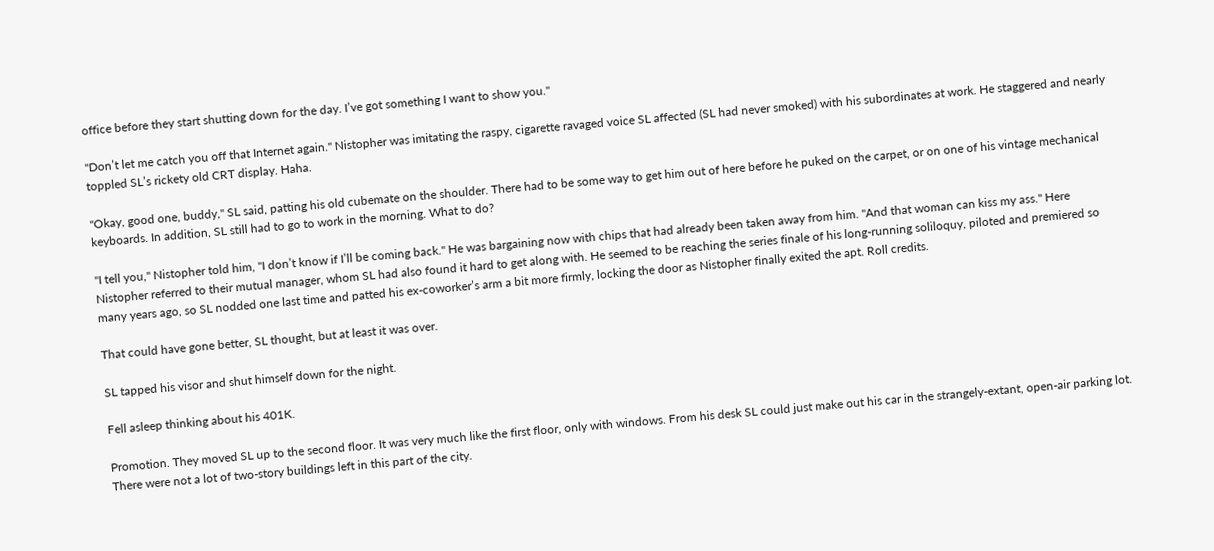office before they start shutting down for the day. I’ve got something I want to show you."

"Don’t let me catch you off that Internet again." Nistopher was imitating the raspy, cigarette ravaged voice SL affected (SL had never smoked) with his subordinates at work. He staggered and nearly toppled SL’s rickety old CRT display. Haha.

"Okay, good one, buddy," SL said, patting his old cubemate on the shoulder. There had to be some way to get him out of here before he puked on the carpet, or on one of his vintage mechanical keyboards. In addition, SL still had to go to work in the morning. What to do?

"I tell you," Nistopher told him, "I don’t know if I’ll be coming back." He was bargaining now with chips that had already been taken away from him. "And that woman can kiss my ass." Here Nistopher referred to their mutual manager, whom SL had also found it hard to get along with. He seemed to be reaching the series finale of his long-running soliloquy, piloted and premiered so many years ago, so SL nodded one last time and patted his ex-coworker’s arm a bit more firmly, locking the door as Nistopher finally exited the apt. Roll credits.

That could have gone better, SL thought, but at least it was over.

SL tapped his visor and shut himself down for the night.

Fell asleep thinking about his 401K.

Promotion. They moved SL up to the second floor. It was very much like the first floor, only with windows. From his desk SL could just make out his car in the strangely-extant, open-air parking lot. There were not a lot of two-story buildings left in this part of the city.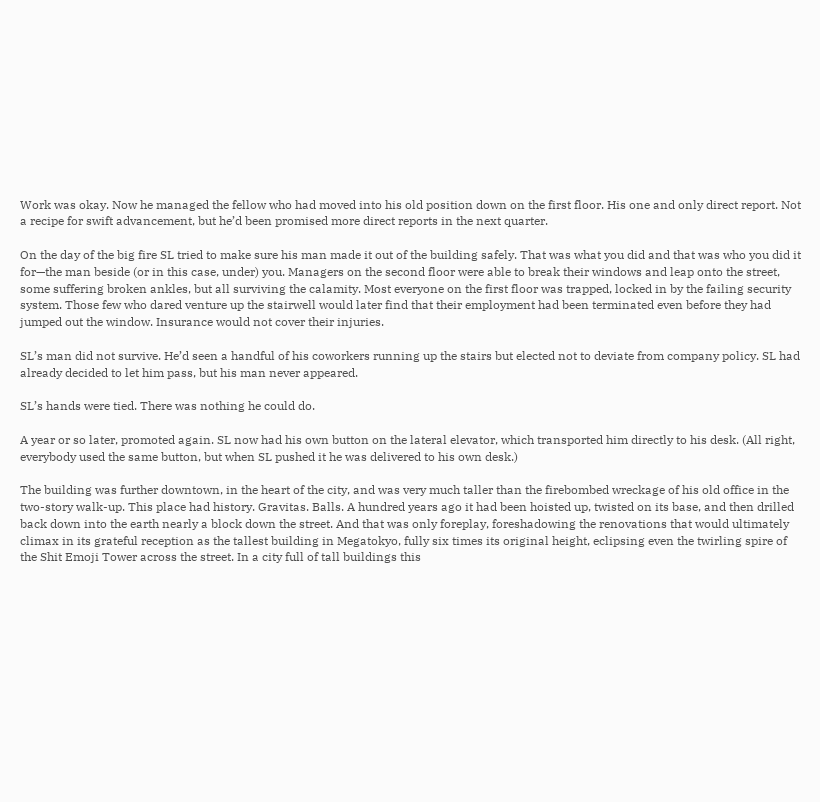Work was okay. Now he managed the fellow who had moved into his old position down on the first floor. His one and only direct report. Not a recipe for swift advancement, but he’d been promised more direct reports in the next quarter.

On the day of the big fire SL tried to make sure his man made it out of the building safely. That was what you did and that was who you did it for—the man beside (or in this case, under) you. Managers on the second floor were able to break their windows and leap onto the street, some suffering broken ankles, but all surviving the calamity. Most everyone on the first floor was trapped, locked in by the failing security system. Those few who dared venture up the stairwell would later find that their employment had been terminated even before they had jumped out the window. Insurance would not cover their injuries.

SL’s man did not survive. He’d seen a handful of his coworkers running up the stairs but elected not to deviate from company policy. SL had already decided to let him pass, but his man never appeared.

SL’s hands were tied. There was nothing he could do.

A year or so later, promoted again. SL now had his own button on the lateral elevator, which transported him directly to his desk. (All right, everybody used the same button, but when SL pushed it he was delivered to his own desk.)

The building was further downtown, in the heart of the city, and was very much taller than the firebombed wreckage of his old office in the two-story walk-up. This place had history. Gravitas. Balls. A hundred years ago it had been hoisted up, twisted on its base, and then drilled back down into the earth nearly a block down the street. And that was only foreplay, foreshadowing the renovations that would ultimately climax in its grateful reception as the tallest building in Megatokyo, fully six times its original height, eclipsing even the twirling spire of the Shit Emoji Tower across the street. In a city full of tall buildings this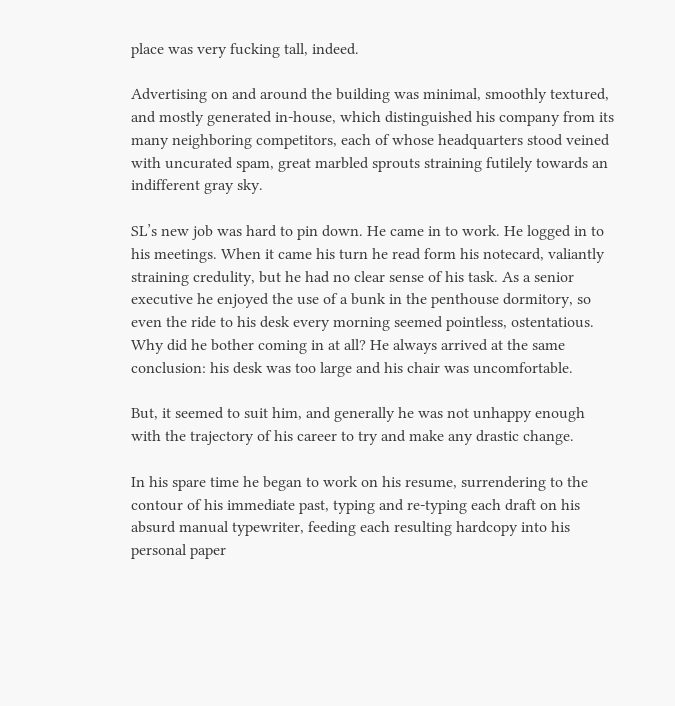place was very fucking tall, indeed.

Advertising on and around the building was minimal, smoothly textured, and mostly generated in-house, which distinguished his company from its many neighboring competitors, each of whose headquarters stood veined with uncurated spam, great marbled sprouts straining futilely towards an indifferent gray sky.

SL’s new job was hard to pin down. He came in to work. He logged in to his meetings. When it came his turn he read form his notecard, valiantly straining credulity, but he had no clear sense of his task. As a senior executive he enjoyed the use of a bunk in the penthouse dormitory, so even the ride to his desk every morning seemed pointless, ostentatious. Why did he bother coming in at all? He always arrived at the same conclusion: his desk was too large and his chair was uncomfortable.

But, it seemed to suit him, and generally he was not unhappy enough with the trajectory of his career to try and make any drastic change.

In his spare time he began to work on his resume, surrendering to the contour of his immediate past, typing and re-typing each draft on his absurd manual typewriter, feeding each resulting hardcopy into his personal paper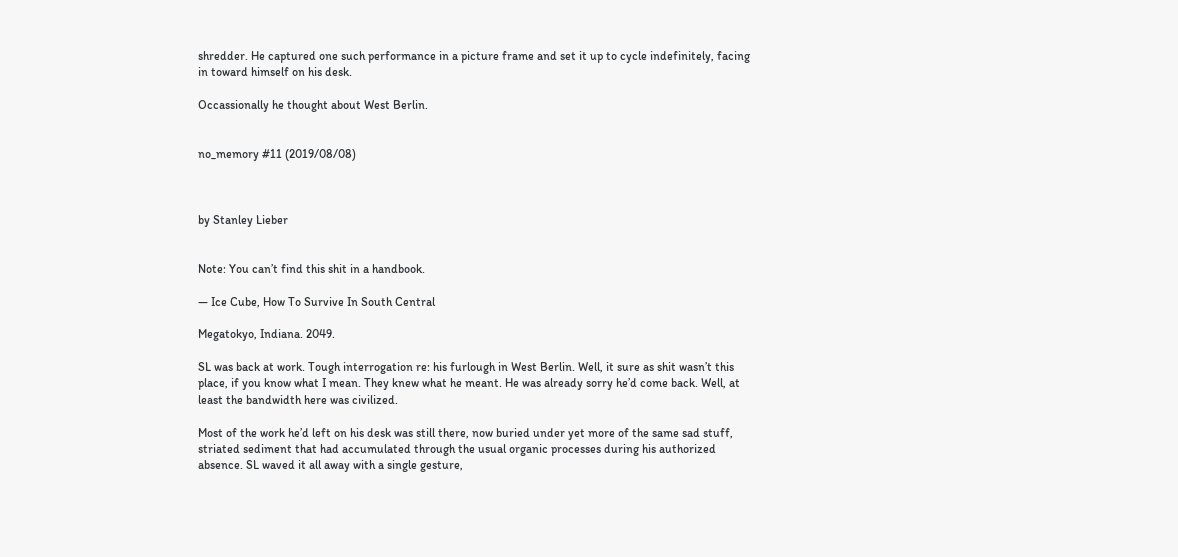shredder. He captured one such performance in a picture frame and set it up to cycle indefinitely, facing in toward himself on his desk.

Occassionally he thought about West Berlin.


no_memory #11 (2019/08/08)



by Stanley Lieber


Note: You can’t find this shit in a handbook.

— Ice Cube, How To Survive In South Central

Megatokyo, Indiana. 2049.

SL was back at work. Tough interrogation re: his furlough in West Berlin. Well, it sure as shit wasn’t this place, if you know what I mean. They knew what he meant. He was already sorry he’d come back. Well, at least the bandwidth here was civilized.

Most of the work he’d left on his desk was still there, now buried under yet more of the same sad stuff, striated sediment that had accumulated through the usual organic processes during his authorized absence. SL waved it all away with a single gesture,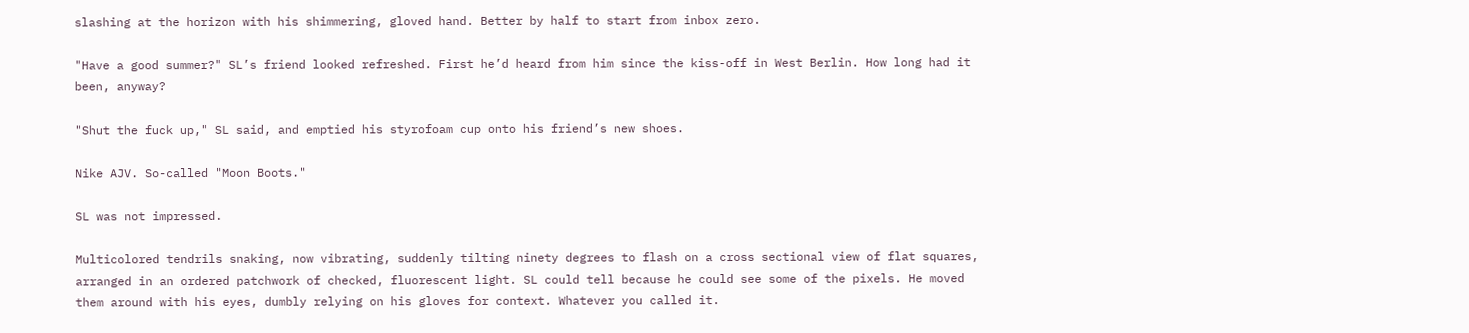slashing at the horizon with his shimmering, gloved hand. Better by half to start from inbox zero.

"Have a good summer?" SL’s friend looked refreshed. First he’d heard from him since the kiss-off in West Berlin. How long had it been, anyway?

"Shut the fuck up," SL said, and emptied his styrofoam cup onto his friend’s new shoes.

Nike AJV. So-called "Moon Boots."

SL was not impressed.

Multicolored tendrils snaking, now vibrating, suddenly tilting ninety degrees to flash on a cross sectional view of flat squares, arranged in an ordered patchwork of checked, fluorescent light. SL could tell because he could see some of the pixels. He moved them around with his eyes, dumbly relying on his gloves for context. Whatever you called it.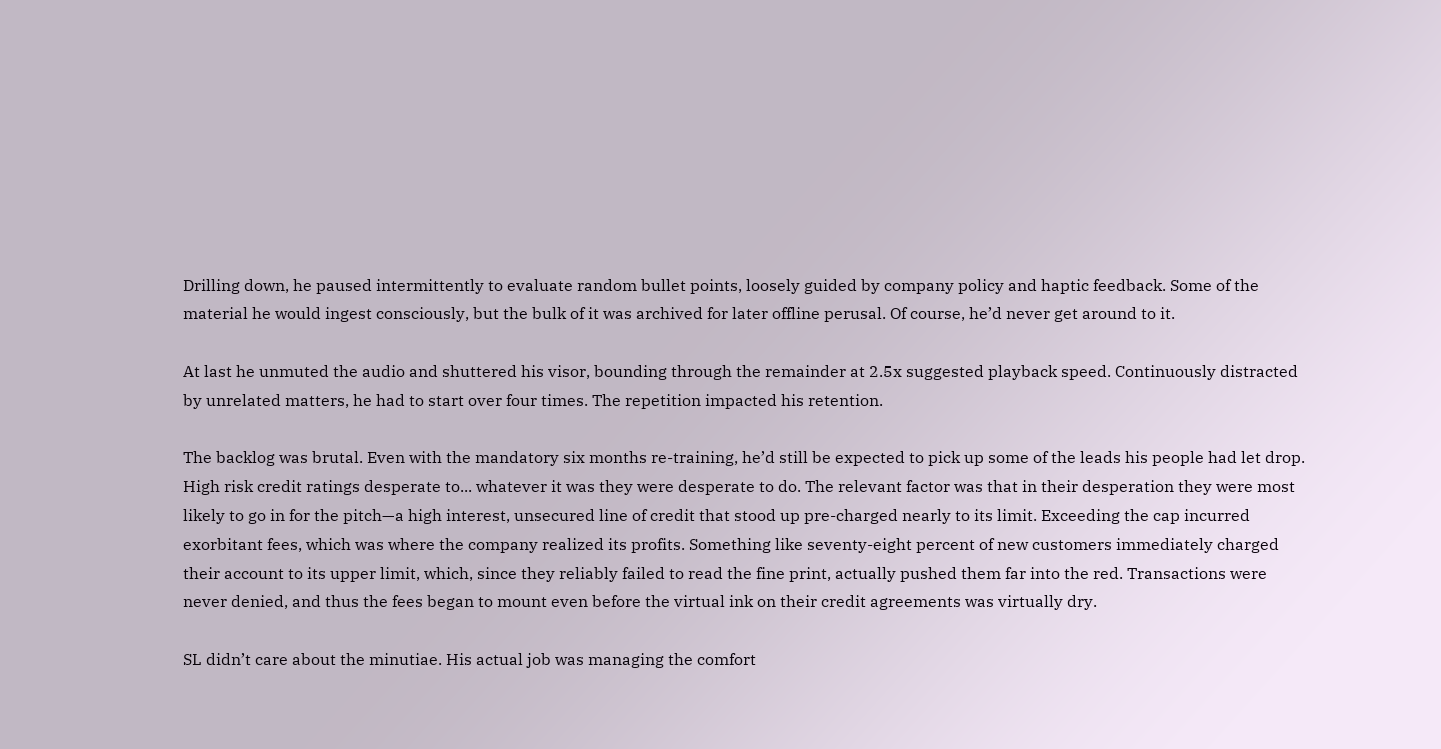Drilling down, he paused intermittently to evaluate random bullet points, loosely guided by company policy and haptic feedback. Some of the material he would ingest consciously, but the bulk of it was archived for later offline perusal. Of course, he’d never get around to it.

At last he unmuted the audio and shuttered his visor, bounding through the remainder at 2.5x suggested playback speed. Continuously distracted by unrelated matters, he had to start over four times. The repetition impacted his retention.

The backlog was brutal. Even with the mandatory six months re-training, he’d still be expected to pick up some of the leads his people had let drop. High risk credit ratings desperate to... whatever it was they were desperate to do. The relevant factor was that in their desperation they were most likely to go in for the pitch—a high interest, unsecured line of credit that stood up pre-charged nearly to its limit. Exceeding the cap incurred exorbitant fees, which was where the company realized its profits. Something like seventy-eight percent of new customers immediately charged their account to its upper limit, which, since they reliably failed to read the fine print, actually pushed them far into the red. Transactions were never denied, and thus the fees began to mount even before the virtual ink on their credit agreements was virtually dry.

SL didn’t care about the minutiae. His actual job was managing the comfort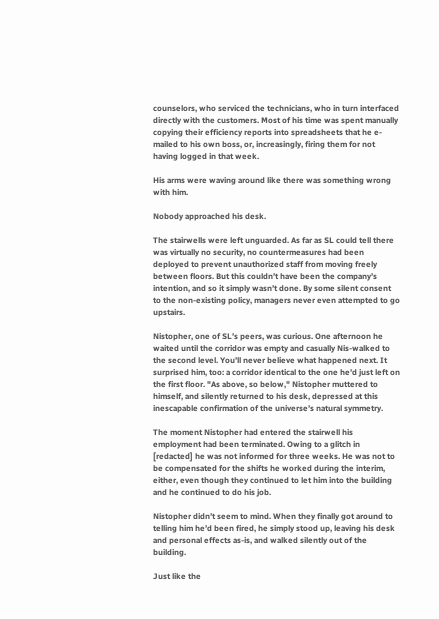counselors, who serviced the technicians, who in turn interfaced directly with the customers. Most of his time was spent manually copying their efficiency reports into spreadsheets that he e-mailed to his own boss, or, increasingly, firing them for not having logged in that week.

His arms were waving around like there was something wrong with him.

Nobody approached his desk.

The stairwells were left unguarded. As far as SL could tell there was virtually no security, no countermeasures had been deployed to prevent unauthorized staff from moving freely between floors. But this couldn’t have been the company’s intention, and so it simply wasn’t done. By some silent consent to the non-existing policy, managers never even attempted to go upstairs.

Nistopher, one of SL’s peers, was curious. One afternoon he waited until the corridor was empty and casually Nis-walked to the second level. You’ll never believe what happened next. It surprised him, too: a corridor identical to the one he’d just left on the first floor. "As above, so below," Nistopher muttered to himself, and silently returned to his desk, depressed at this inescapable confirmation of the universe’s natural symmetry.

The moment Nistopher had entered the stairwell his employment had been terminated. Owing to a glitch in [redacted] he was not informed for three weeks. He was not to be compensated for the shifts he worked during the interim, either, even though they continued to let him into the building and he continued to do his job.

Nistopher didn’t seem to mind. When they finally got around to telling him he’d been fired, he simply stood up, leaving his desk and personal effects as-is, and walked silently out of the building.

Just like the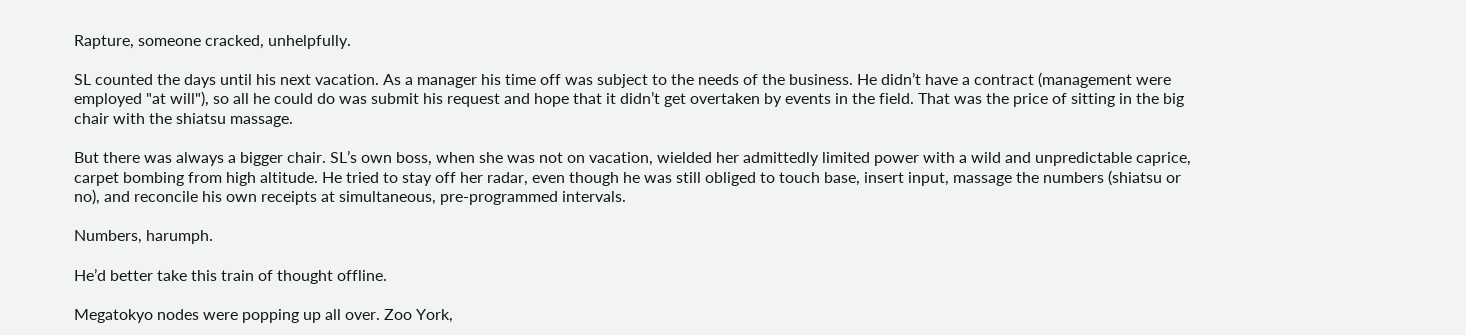Rapture, someone cracked, unhelpfully.

SL counted the days until his next vacation. As a manager his time off was subject to the needs of the business. He didn’t have a contract (management were employed "at will"), so all he could do was submit his request and hope that it didn’t get overtaken by events in the field. That was the price of sitting in the big chair with the shiatsu massage.

But there was always a bigger chair. SL’s own boss, when she was not on vacation, wielded her admittedly limited power with a wild and unpredictable caprice, carpet bombing from high altitude. He tried to stay off her radar, even though he was still obliged to touch base, insert input, massage the numbers (shiatsu or no), and reconcile his own receipts at simultaneous, pre-programmed intervals.

Numbers, harumph.

He’d better take this train of thought offline.

Megatokyo nodes were popping up all over. Zoo York,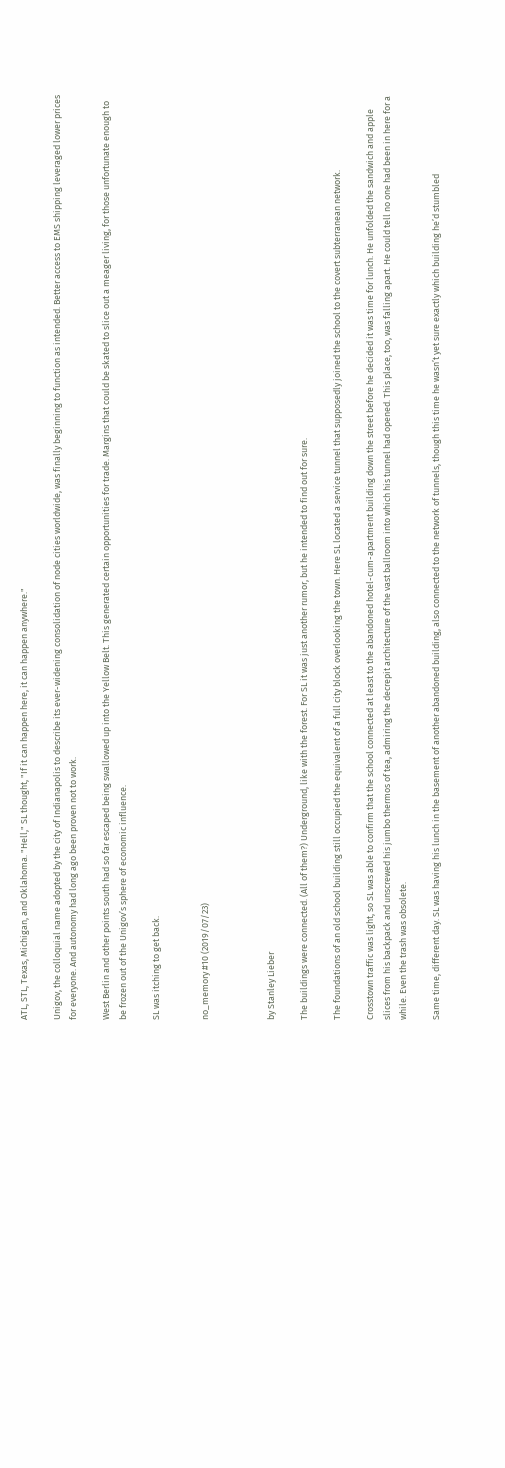ATL, STL, Texas, Michigan, and Oklahoma. "Hell," SL thought, "If it can happen here, it can happen anywhere."

Unigov, the colloquial name adopted by the city of Indianapolis to describe its ever-widening consolidation of node cities worldwide, was finally beginning to function as intended. Better access to EMS shipping leveraged lower prices for everyone. And autonomy had long ago been proven not to work.

West Berlin and other points south had so far escaped being swallowed up into the Yellow Belt. This generated certain opportunities for trade. Margins that could be skated to slice out a meager living, for those unfortunate enough to be frozen out of the Unigov’s sphere of economic influence.

SL was itching to get back.


no_memory #10 (2019/07/23)



by Stanley Lieber

The buildings were connected. (All of them?) Underground, like with the forest. For SL it was just another rumor, but he intended to find out for sure.

The foundations of an old school building still occupied the equivalent of a full city block overlooking the town. Here SL located a service tunnel that supposedly joined the school to the covert subterranean network.

Crosstown traffic was light, so SL was able to confirm that the school connected at least to the abandoned hotel-cum-apartment building down the street before he decided it was time for lunch. He unfolded the sandwich and apple slices from his backpack and unscrewed his jumbo thermos of tea, admiring the decrepit architecture of the vast ballroom into which his tunnel had opened. This place, too, was falling apart. He could tell no one had been in here for a while. Even the trash was obsolete.

Same time, different day. SL was having his lunch in the basement of another abandoned building, also connected to the network of tunnels, though this time he wasn’t yet sure exactly which building he’d stumbled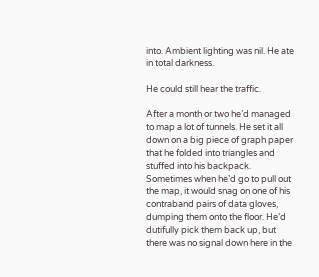into. Ambient lighting was nil. He ate in total darkness.

He could still hear the traffic.

After a month or two he’d managed to map a lot of tunnels. He set it all down on a big piece of graph paper that he folded into triangles and stuffed into his backpack. Sometimes when he’d go to pull out the map, it would snag on one of his contraband pairs of data gloves, dumping them onto the floor. He’d dutifully pick them back up, but there was no signal down here in the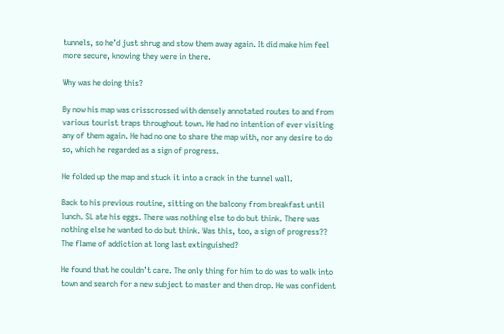tunnels, so he’d just shrug and stow them away again. It did make him feel more secure, knowing they were in there.

Why was he doing this?

By now his map was crisscrossed with densely annotated routes to and from various tourist traps throughout town. He had no intention of ever visiting any of them again. He had no one to share the map with, nor any desire to do so, which he regarded as a sign of progress.

He folded up the map and stuck it into a crack in the tunnel wall.

Back to his previous routine, sitting on the balcony from breakfast until lunch. SL ate his eggs. There was nothing else to do but think. There was nothing else he wanted to do but think. Was this, too, a sign of progress?? The flame of addiction at long last extinguished?

He found that he couldn’t care. The only thing for him to do was to walk into town and search for a new subject to master and then drop. He was confident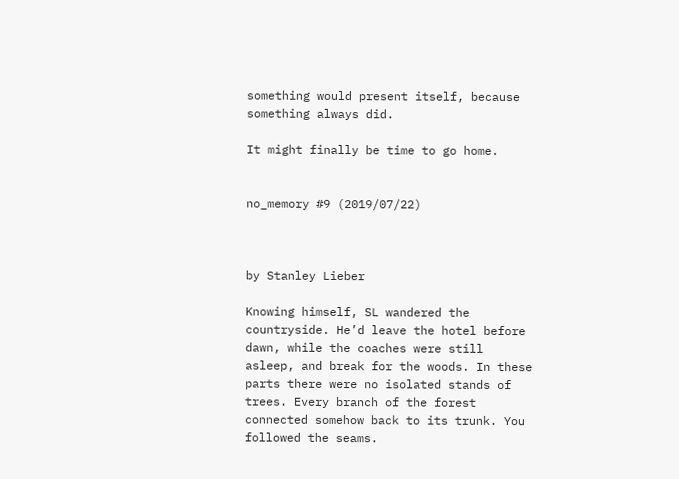something would present itself, because something always did.

It might finally be time to go home.


no_memory #9 (2019/07/22)



by Stanley Lieber

Knowing himself, SL wandered the countryside. He’d leave the hotel before dawn, while the coaches were still asleep, and break for the woods. In these parts there were no isolated stands of trees. Every branch of the forest connected somehow back to its trunk. You followed the seams.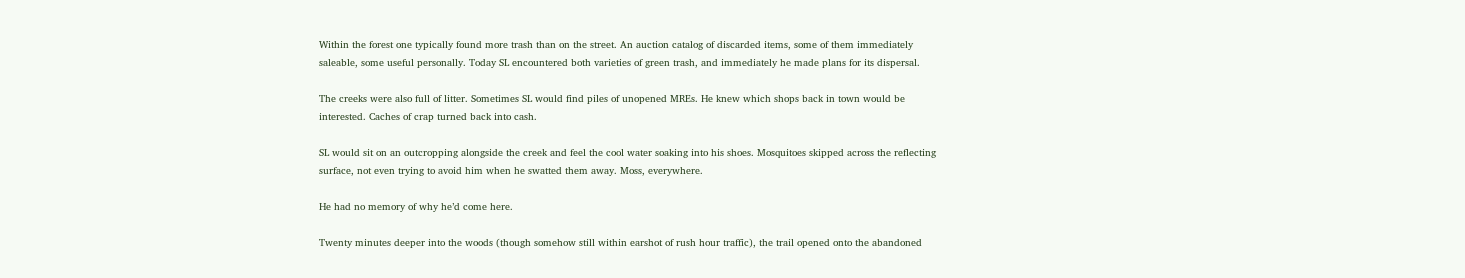Within the forest one typically found more trash than on the street. An auction catalog of discarded items, some of them immediately saleable, some useful personally. Today SL encountered both varieties of green trash, and immediately he made plans for its dispersal.

The creeks were also full of litter. Sometimes SL would find piles of unopened MREs. He knew which shops back in town would be interested. Caches of crap turned back into cash.

SL would sit on an outcropping alongside the creek and feel the cool water soaking into his shoes. Mosquitoes skipped across the reflecting surface, not even trying to avoid him when he swatted them away. Moss, everywhere.

He had no memory of why he’d come here.

Twenty minutes deeper into the woods (though somehow still within earshot of rush hour traffic), the trail opened onto the abandoned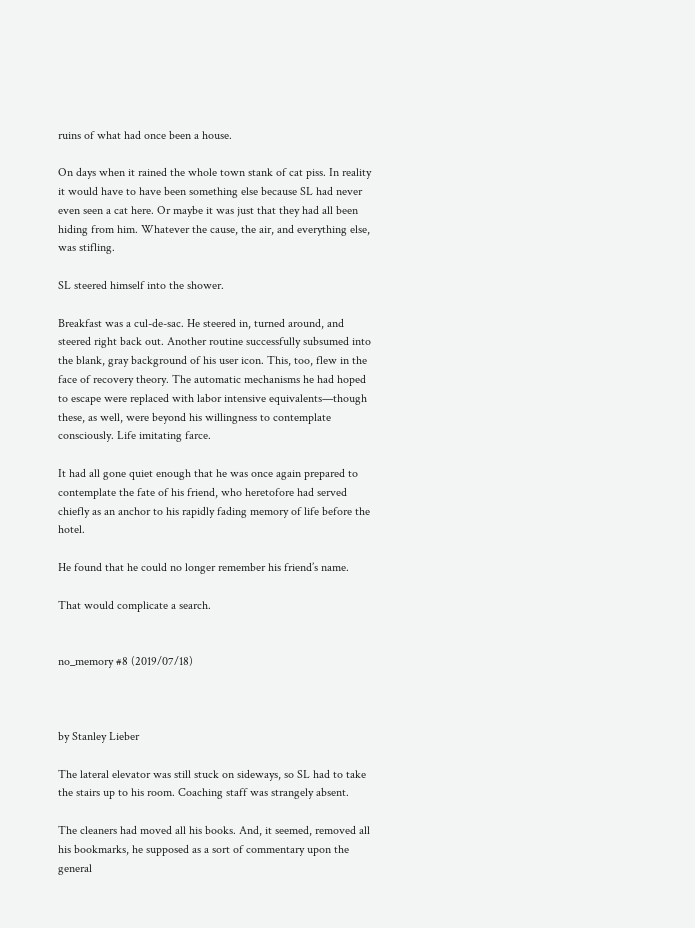ruins of what had once been a house.

On days when it rained the whole town stank of cat piss. In reality it would have to have been something else because SL had never even seen a cat here. Or maybe it was just that they had all been hiding from him. Whatever the cause, the air, and everything else, was stifling.

SL steered himself into the shower.

Breakfast was a cul-de-sac. He steered in, turned around, and steered right back out. Another routine successfully subsumed into the blank, gray background of his user icon. This, too, flew in the face of recovery theory. The automatic mechanisms he had hoped to escape were replaced with labor intensive equivalents—though these, as well, were beyond his willingness to contemplate consciously. Life imitating farce.

It had all gone quiet enough that he was once again prepared to contemplate the fate of his friend, who heretofore had served chiefly as an anchor to his rapidly fading memory of life before the hotel.

He found that he could no longer remember his friend’s name.

That would complicate a search.


no_memory #8 (2019/07/18)



by Stanley Lieber

The lateral elevator was still stuck on sideways, so SL had to take the stairs up to his room. Coaching staff was strangely absent.

The cleaners had moved all his books. And, it seemed, removed all his bookmarks, he supposed as a sort of commentary upon the general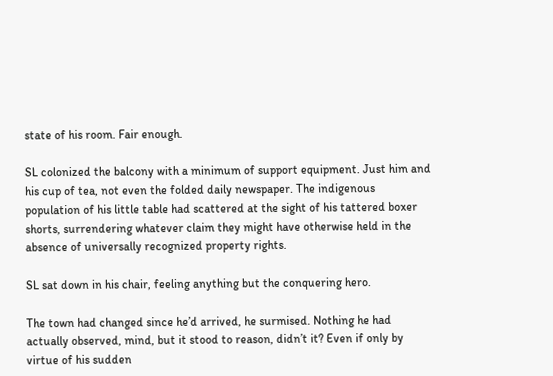state of his room. Fair enough.

SL colonized the balcony with a minimum of support equipment. Just him and his cup of tea, not even the folded daily newspaper. The indigenous population of his little table had scattered at the sight of his tattered boxer shorts, surrendering whatever claim they might have otherwise held in the absence of universally recognized property rights.

SL sat down in his chair, feeling anything but the conquering hero.

The town had changed since he’d arrived, he surmised. Nothing he had actually observed, mind, but it stood to reason, didn’t it? Even if only by virtue of his sudden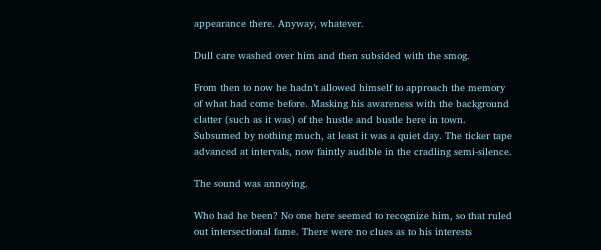appearance there. Anyway, whatever.

Dull care washed over him and then subsided with the smog.

From then to now he hadn’t allowed himself to approach the memory of what had come before. Masking his awareness with the background clatter (such as it was) of the hustle and bustle here in town. Subsumed by nothing much, at least it was a quiet day. The ticker tape advanced at intervals, now faintly audible in the cradling semi-silence.

The sound was annoying.

Who had he been? No one here seemed to recognize him, so that ruled out intersectional fame. There were no clues as to his interests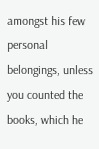amongst his few personal belongings, unless you counted the books, which he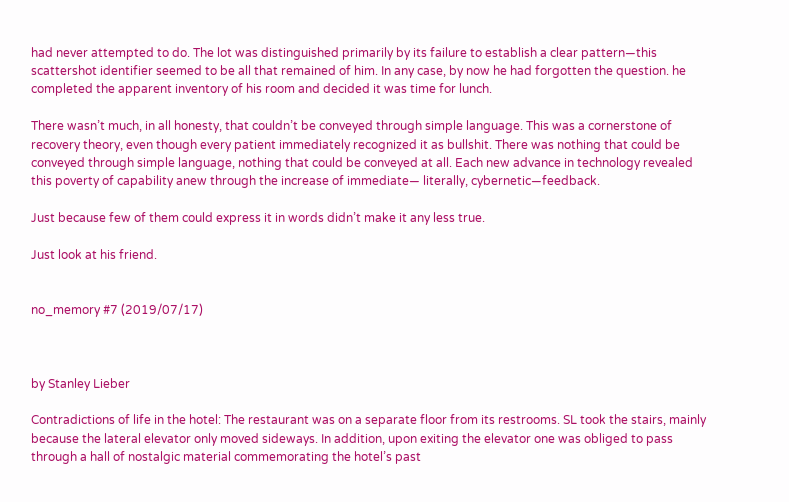had never attempted to do. The lot was distinguished primarily by its failure to establish a clear pattern—this scattershot identifier seemed to be all that remained of him. In any case, by now he had forgotten the question. he completed the apparent inventory of his room and decided it was time for lunch.

There wasn’t much, in all honesty, that couldn’t be conveyed through simple language. This was a cornerstone of recovery theory, even though every patient immediately recognized it as bullshit. There was nothing that could be conveyed through simple language, nothing that could be conveyed at all. Each new advance in technology revealed this poverty of capability anew through the increase of immediate— literally, cybernetic—feedback.

Just because few of them could express it in words didn’t make it any less true.

Just look at his friend.


no_memory #7 (2019/07/17)



by Stanley Lieber

Contradictions of life in the hotel: The restaurant was on a separate floor from its restrooms. SL took the stairs, mainly because the lateral elevator only moved sideways. In addition, upon exiting the elevator one was obliged to pass through a hall of nostalgic material commemorating the hotel’s past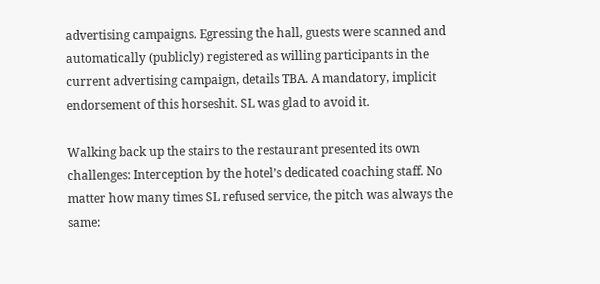advertising campaigns. Egressing the hall, guests were scanned and automatically (publicly) registered as willing participants in the current advertising campaign, details TBA. A mandatory, implicit endorsement of this horseshit. SL was glad to avoid it.

Walking back up the stairs to the restaurant presented its own challenges: Interception by the hotel’s dedicated coaching staff. No matter how many times SL refused service, the pitch was always the same: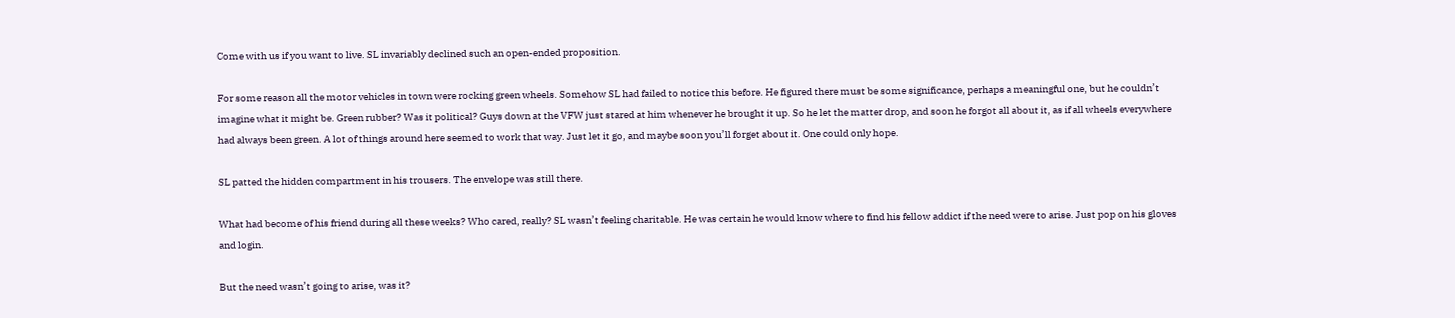Come with us if you want to live. SL invariably declined such an open-ended proposition.

For some reason all the motor vehicles in town were rocking green wheels. Somehow SL had failed to notice this before. He figured there must be some significance, perhaps a meaningful one, but he couldn’t imagine what it might be. Green rubber? Was it political? Guys down at the VFW just stared at him whenever he brought it up. So he let the matter drop, and soon he forgot all about it, as if all wheels everywhere had always been green. A lot of things around here seemed to work that way. Just let it go, and maybe soon you’ll forget about it. One could only hope.

SL patted the hidden compartment in his trousers. The envelope was still there.

What had become of his friend during all these weeks? Who cared, really? SL wasn’t feeling charitable. He was certain he would know where to find his fellow addict if the need were to arise. Just pop on his gloves and login.

But the need wasn’t going to arise, was it?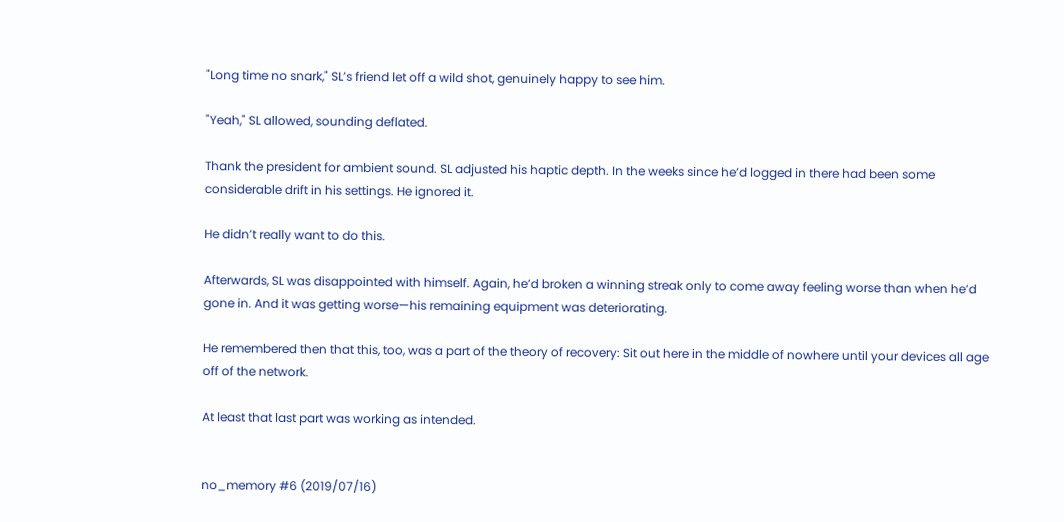"Long time no snark," SL’s friend let off a wild shot, genuinely happy to see him.

"Yeah," SL allowed, sounding deflated.

Thank the president for ambient sound. SL adjusted his haptic depth. In the weeks since he’d logged in there had been some considerable drift in his settings. He ignored it.

He didn’t really want to do this.

Afterwards, SL was disappointed with himself. Again, he’d broken a winning streak only to come away feeling worse than when he’d gone in. And it was getting worse—his remaining equipment was deteriorating.

He remembered then that this, too, was a part of the theory of recovery: Sit out here in the middle of nowhere until your devices all age off of the network.

At least that last part was working as intended.


no_memory #6 (2019/07/16)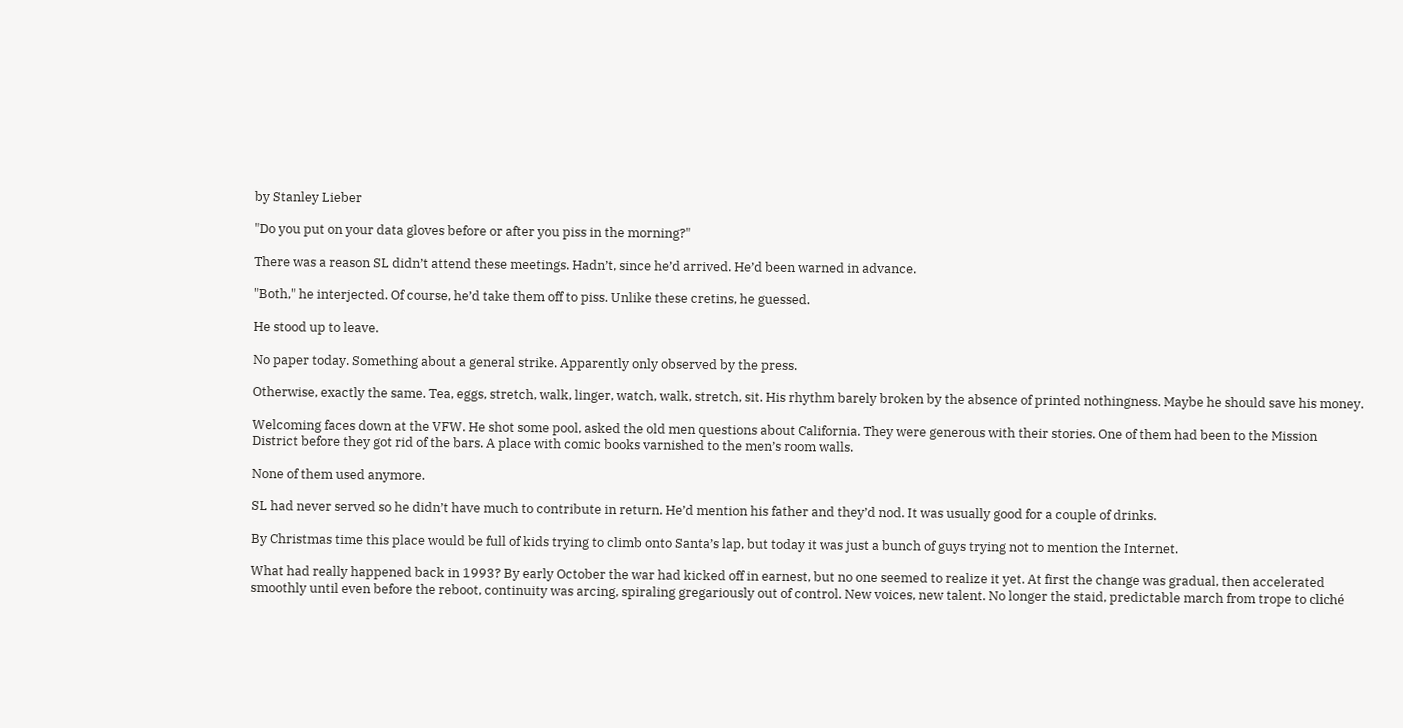by Stanley Lieber

"Do you put on your data gloves before or after you piss in the morning?"

There was a reason SL didn’t attend these meetings. Hadn’t, since he’d arrived. He’d been warned in advance.

"Both," he interjected. Of course, he’d take them off to piss. Unlike these cretins, he guessed.

He stood up to leave.

No paper today. Something about a general strike. Apparently only observed by the press.

Otherwise, exactly the same. Tea, eggs, stretch, walk, linger, watch, walk, stretch, sit. His rhythm barely broken by the absence of printed nothingness. Maybe he should save his money.

Welcoming faces down at the VFW. He shot some pool, asked the old men questions about California. They were generous with their stories. One of them had been to the Mission District before they got rid of the bars. A place with comic books varnished to the men’s room walls.

None of them used anymore.

SL had never served so he didn’t have much to contribute in return. He’d mention his father and they’d nod. It was usually good for a couple of drinks.

By Christmas time this place would be full of kids trying to climb onto Santa’s lap, but today it was just a bunch of guys trying not to mention the Internet.

What had really happened back in 1993? By early October the war had kicked off in earnest, but no one seemed to realize it yet. At first the change was gradual, then accelerated smoothly until even before the reboot, continuity was arcing, spiraling gregariously out of control. New voices, new talent. No longer the staid, predictable march from trope to cliché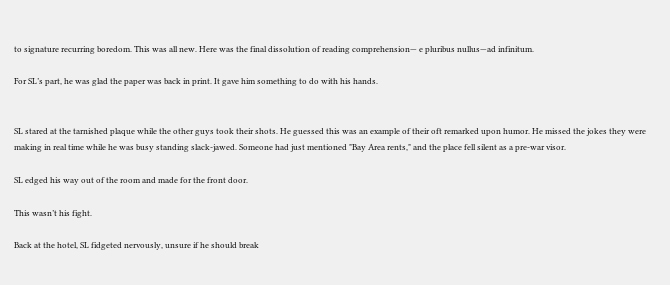to signature recurring boredom. This was all new. Here was the final dissolution of reading comprehension— e pluribus nullus—ad infinitum.

For SL’s part, he was glad the paper was back in print. It gave him something to do with his hands.


SL stared at the tarnished plaque while the other guys took their shots. He guessed this was an example of their oft remarked upon humor. He missed the jokes they were making in real time while he was busy standing slack-jawed. Someone had just mentioned "Bay Area rents," and the place fell silent as a pre-war visor.

SL edged his way out of the room and made for the front door.

This wasn’t his fight.

Back at the hotel, SL fidgeted nervously, unsure if he should break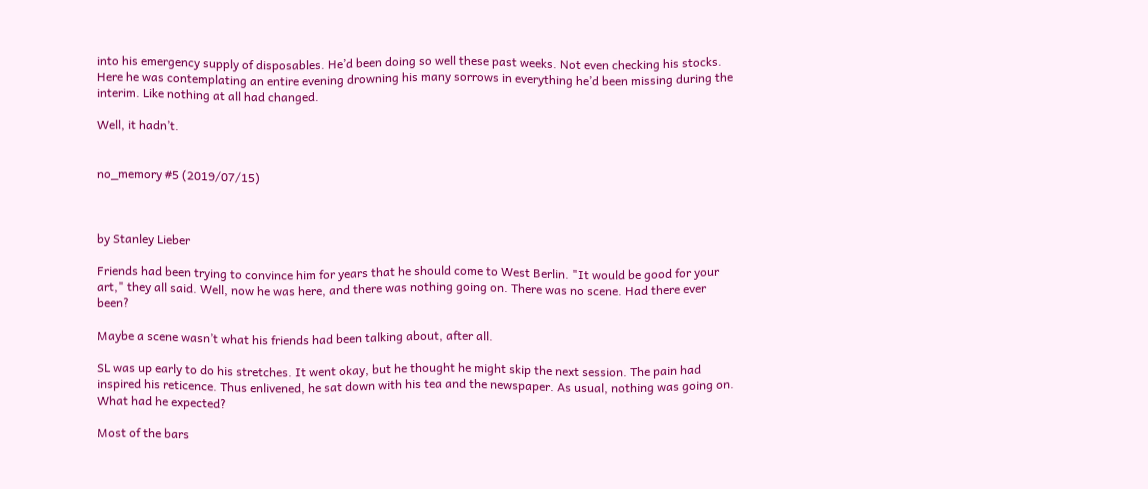into his emergency supply of disposables. He’d been doing so well these past weeks. Not even checking his stocks. Here he was contemplating an entire evening drowning his many sorrows in everything he’d been missing during the interim. Like nothing at all had changed.

Well, it hadn’t.


no_memory #5 (2019/07/15)



by Stanley Lieber

Friends had been trying to convince him for years that he should come to West Berlin. "It would be good for your art," they all said. Well, now he was here, and there was nothing going on. There was no scene. Had there ever been?

Maybe a scene wasn’t what his friends had been talking about, after all.

SL was up early to do his stretches. It went okay, but he thought he might skip the next session. The pain had inspired his reticence. Thus enlivened, he sat down with his tea and the newspaper. As usual, nothing was going on. What had he expected?

Most of the bars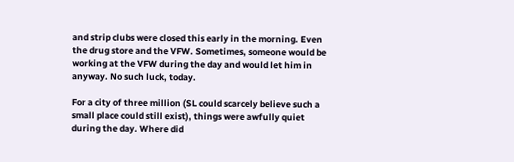and strip clubs were closed this early in the morning. Even the drug store and the VFW. Sometimes, someone would be working at the VFW during the day and would let him in anyway. No such luck, today.

For a city of three million (SL could scarcely believe such a small place could still exist), things were awfully quiet during the day. Where did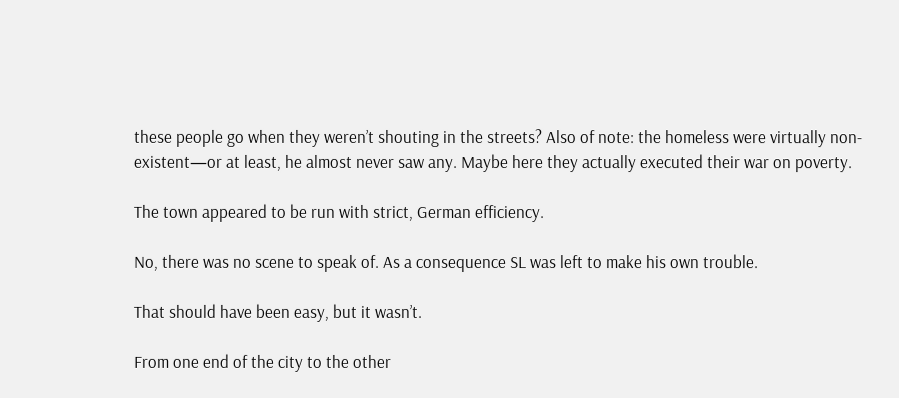these people go when they weren’t shouting in the streets? Also of note: the homeless were virtually non-existent—or at least, he almost never saw any. Maybe here they actually executed their war on poverty.

The town appeared to be run with strict, German efficiency.

No, there was no scene to speak of. As a consequence SL was left to make his own trouble.

That should have been easy, but it wasn’t.

From one end of the city to the other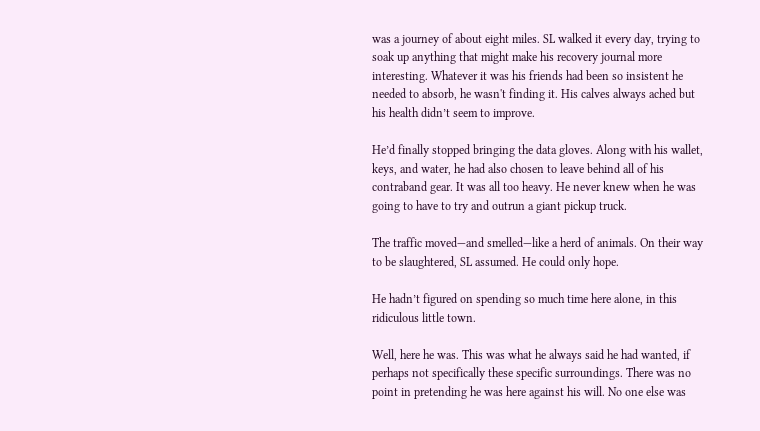was a journey of about eight miles. SL walked it every day, trying to soak up anything that might make his recovery journal more interesting. Whatever it was his friends had been so insistent he needed to absorb, he wasn't finding it. His calves always ached but his health didn’t seem to improve.

He’d finally stopped bringing the data gloves. Along with his wallet, keys, and water, he had also chosen to leave behind all of his contraband gear. It was all too heavy. He never knew when he was going to have to try and outrun a giant pickup truck.

The traffic moved—and smelled—like a herd of animals. On their way to be slaughtered, SL assumed. He could only hope.

He hadn’t figured on spending so much time here alone, in this ridiculous little town.

Well, here he was. This was what he always said he had wanted, if perhaps not specifically these specific surroundings. There was no point in pretending he was here against his will. No one else was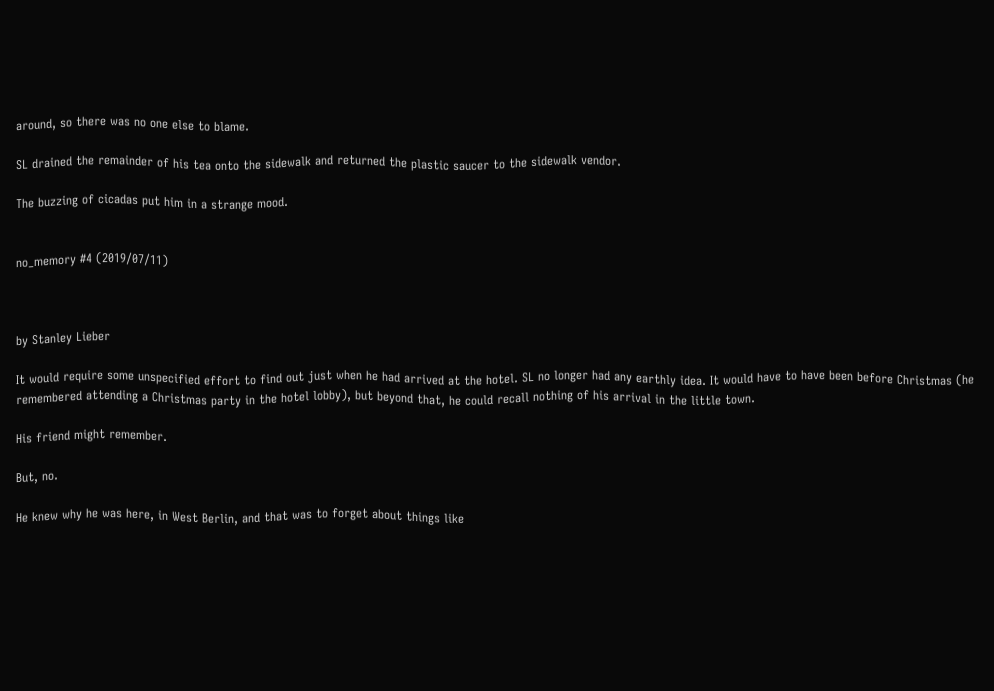around, so there was no one else to blame.

SL drained the remainder of his tea onto the sidewalk and returned the plastic saucer to the sidewalk vendor.

The buzzing of cicadas put him in a strange mood.


no_memory #4 (2019/07/11)



by Stanley Lieber

It would require some unspecified effort to find out just when he had arrived at the hotel. SL no longer had any earthly idea. It would have to have been before Christmas (he remembered attending a Christmas party in the hotel lobby), but beyond that, he could recall nothing of his arrival in the little town.

His friend might remember.

But, no.

He knew why he was here, in West Berlin, and that was to forget about things like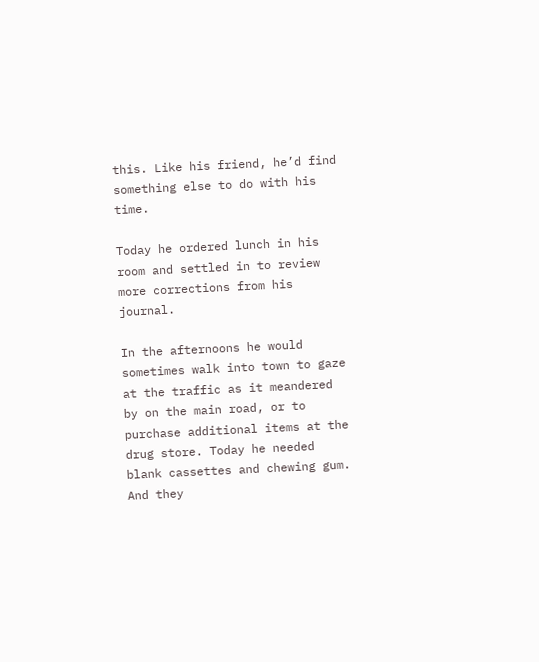this. Like his friend, he’d find something else to do with his time.

Today he ordered lunch in his room and settled in to review more corrections from his journal.

In the afternoons he would sometimes walk into town to gaze at the traffic as it meandered by on the main road, or to purchase additional items at the drug store. Today he needed blank cassettes and chewing gum. And they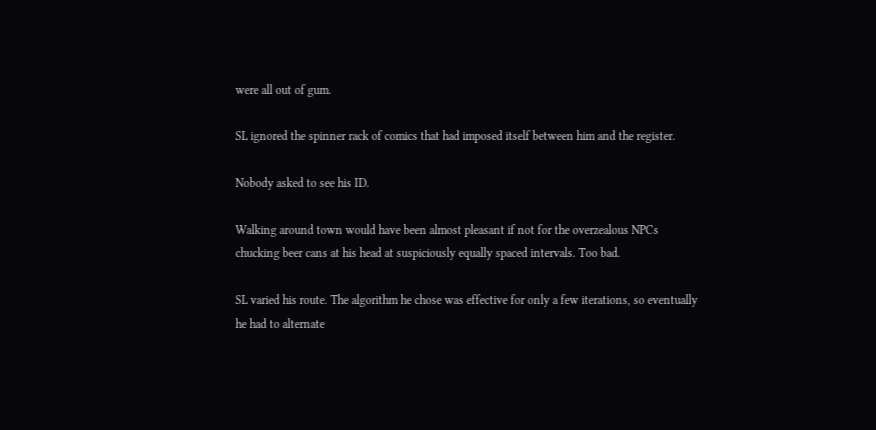were all out of gum.

SL ignored the spinner rack of comics that had imposed itself between him and the register.

Nobody asked to see his ID.

Walking around town would have been almost pleasant if not for the overzealous NPCs chucking beer cans at his head at suspiciously equally spaced intervals. Too bad.

SL varied his route. The algorithm he chose was effective for only a few iterations, so eventually he had to alternate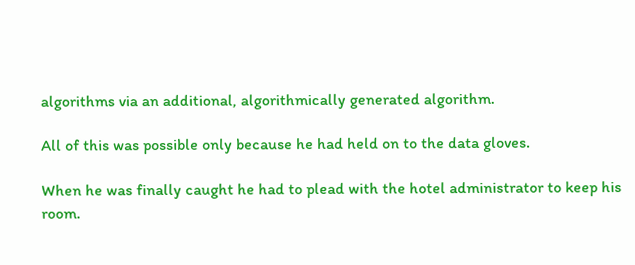algorithms via an additional, algorithmically generated algorithm.

All of this was possible only because he had held on to the data gloves.

When he was finally caught he had to plead with the hotel administrator to keep his room.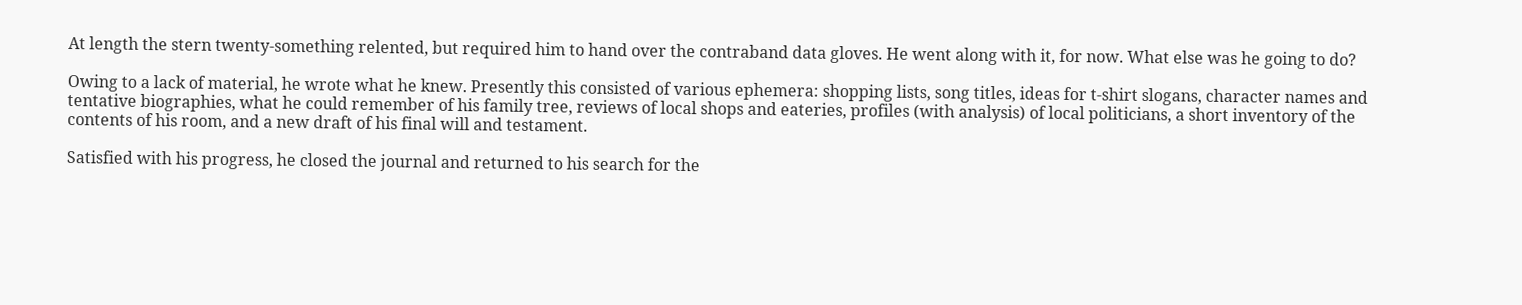At length the stern twenty-something relented, but required him to hand over the contraband data gloves. He went along with it, for now. What else was he going to do?

Owing to a lack of material, he wrote what he knew. Presently this consisted of various ephemera: shopping lists, song titles, ideas for t-shirt slogans, character names and tentative biographies, what he could remember of his family tree, reviews of local shops and eateries, profiles (with analysis) of local politicians, a short inventory of the contents of his room, and a new draft of his final will and testament.

Satisfied with his progress, he closed the journal and returned to his search for the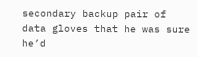secondary backup pair of data gloves that he was sure he’d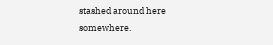stashed around here somewhere.